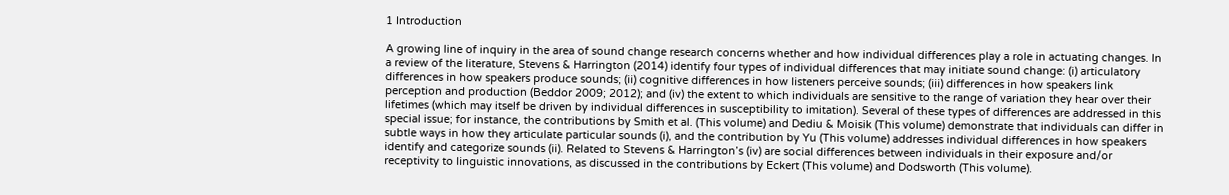1 Introduction

A growing line of inquiry in the area of sound change research concerns whether and how individual differences play a role in actuating changes. In a review of the literature, Stevens & Harrington (2014) identify four types of individual differences that may initiate sound change: (i) articulatory differences in how speakers produce sounds; (ii) cognitive differences in how listeners perceive sounds; (iii) differences in how speakers link perception and production (Beddor 2009; 2012); and (iv) the extent to which individuals are sensitive to the range of variation they hear over their lifetimes (which may itself be driven by individual differences in susceptibility to imitation). Several of these types of differences are addressed in this special issue; for instance, the contributions by Smith et al. (This volume) and Dediu & Moisik (This volume) demonstrate that individuals can differ in subtle ways in how they articulate particular sounds (i), and the contribution by Yu (This volume) addresses individual differences in how speakers identify and categorize sounds (ii). Related to Stevens & Harrington’s (iv) are social differences between individuals in their exposure and/or receptivity to linguistic innovations, as discussed in the contributions by Eckert (This volume) and Dodsworth (This volume).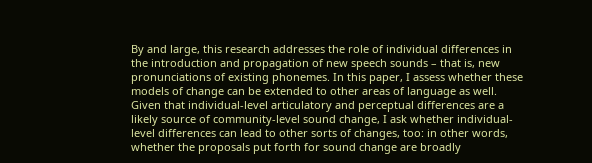By and large, this research addresses the role of individual differences in the introduction and propagation of new speech sounds – that is, new pronunciations of existing phonemes. In this paper, I assess whether these models of change can be extended to other areas of language as well. Given that individual-level articulatory and perceptual differences are a likely source of community-level sound change, I ask whether individual-level differences can lead to other sorts of changes, too: in other words, whether the proposals put forth for sound change are broadly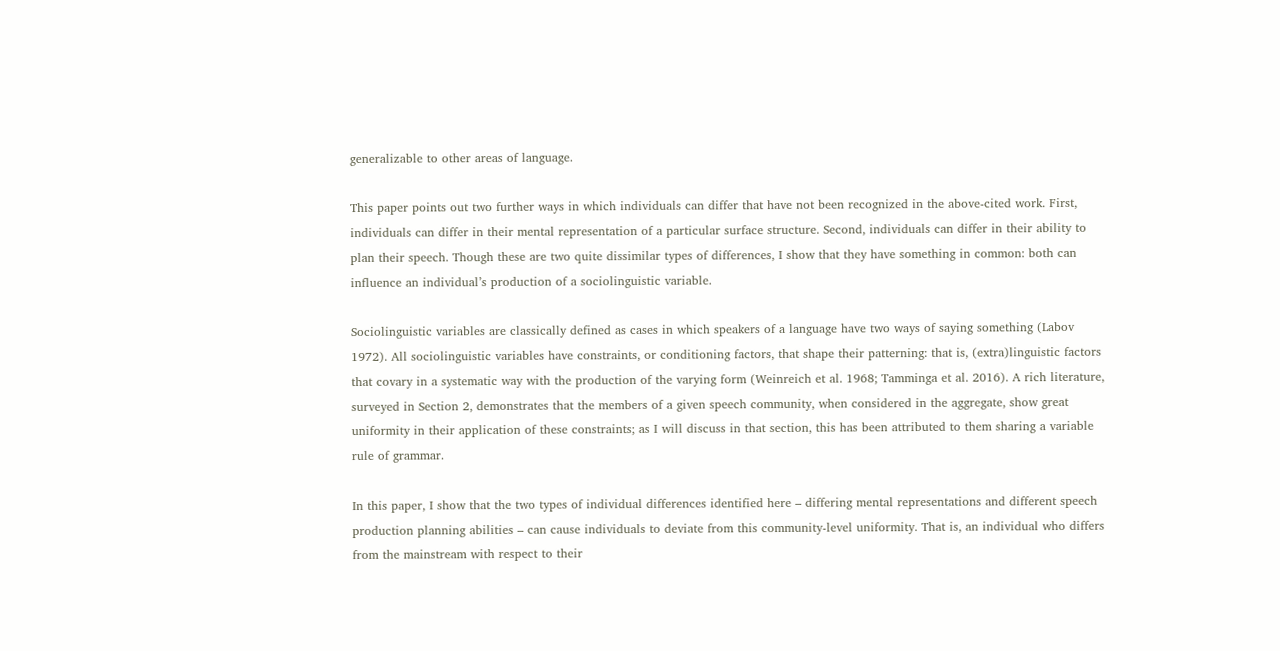generalizable to other areas of language.

This paper points out two further ways in which individuals can differ that have not been recognized in the above-cited work. First, individuals can differ in their mental representation of a particular surface structure. Second, individuals can differ in their ability to plan their speech. Though these are two quite dissimilar types of differences, I show that they have something in common: both can influence an individual’s production of a sociolinguistic variable.

Sociolinguistic variables are classically defined as cases in which speakers of a language have two ways of saying something (Labov 1972). All sociolinguistic variables have constraints, or conditioning factors, that shape their patterning: that is, (extra)linguistic factors that covary in a systematic way with the production of the varying form (Weinreich et al. 1968; Tamminga et al. 2016). A rich literature, surveyed in Section 2, demonstrates that the members of a given speech community, when considered in the aggregate, show great uniformity in their application of these constraints; as I will discuss in that section, this has been attributed to them sharing a variable rule of grammar.

In this paper, I show that the two types of individual differences identified here – differing mental representations and different speech production planning abilities – can cause individuals to deviate from this community-level uniformity. That is, an individual who differs from the mainstream with respect to their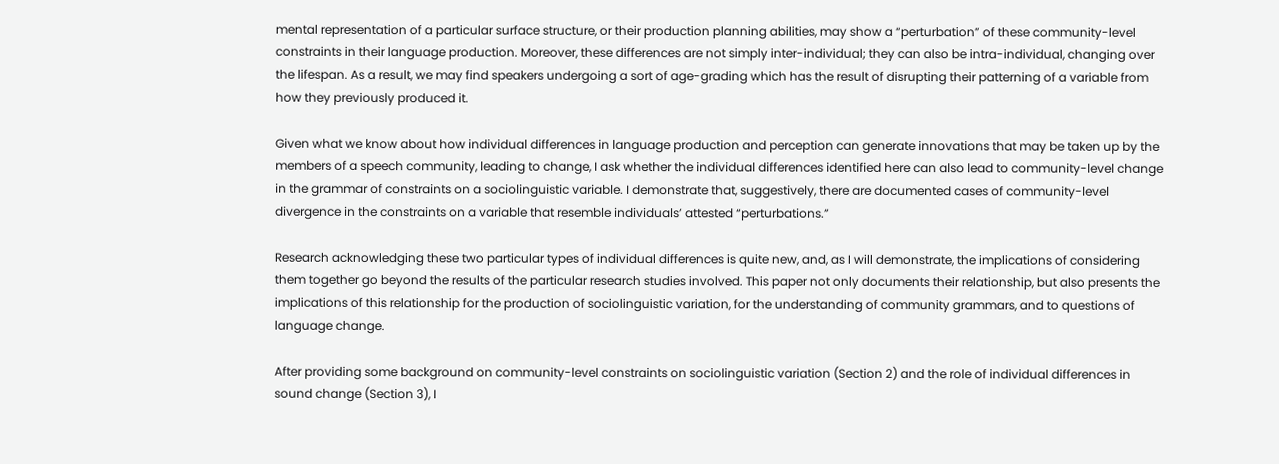mental representation of a particular surface structure, or their production planning abilities, may show a “perturbation” of these community-level constraints in their language production. Moreover, these differences are not simply inter-individual; they can also be intra-individual, changing over the lifespan. As a result, we may find speakers undergoing a sort of age-grading which has the result of disrupting their patterning of a variable from how they previously produced it.

Given what we know about how individual differences in language production and perception can generate innovations that may be taken up by the members of a speech community, leading to change, I ask whether the individual differences identified here can also lead to community-level change in the grammar of constraints on a sociolinguistic variable. I demonstrate that, suggestively, there are documented cases of community-level divergence in the constraints on a variable that resemble individuals’ attested “perturbations.”

Research acknowledging these two particular types of individual differences is quite new, and, as I will demonstrate, the implications of considering them together go beyond the results of the particular research studies involved. This paper not only documents their relationship, but also presents the implications of this relationship for the production of sociolinguistic variation, for the understanding of community grammars, and to questions of language change.

After providing some background on community-level constraints on sociolinguistic variation (Section 2) and the role of individual differences in sound change (Section 3), I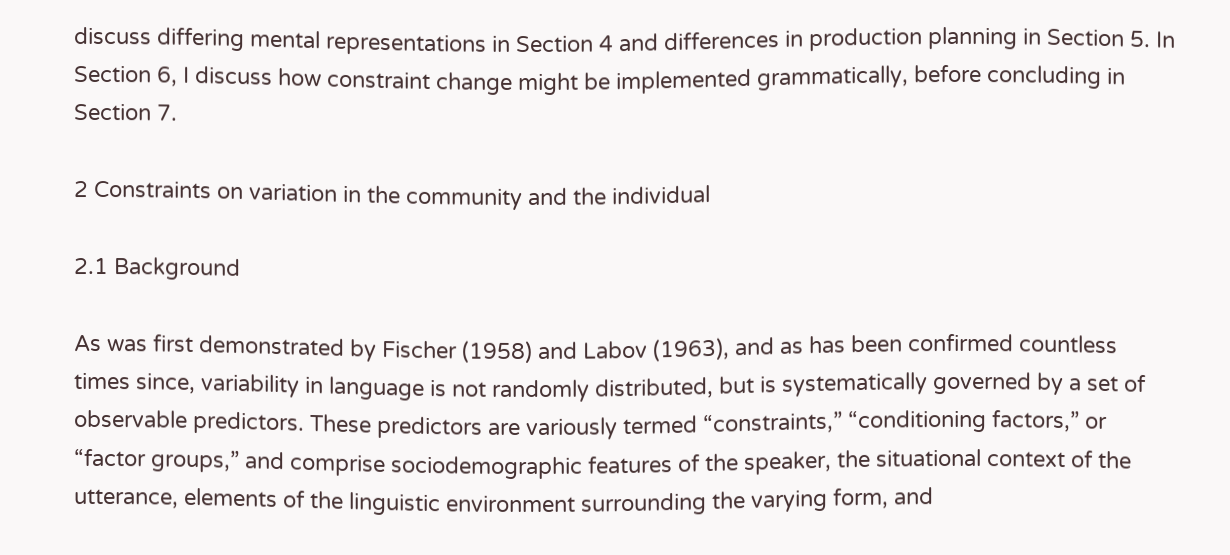discuss differing mental representations in Section 4 and differences in production planning in Section 5. In Section 6, I discuss how constraint change might be implemented grammatically, before concluding in Section 7.

2 Constraints on variation in the community and the individual

2.1 Background

As was first demonstrated by Fischer (1958) and Labov (1963), and as has been confirmed countless times since, variability in language is not randomly distributed, but is systematically governed by a set of observable predictors. These predictors are variously termed “constraints,” “conditioning factors,” or “factor groups,” and comprise sociodemographic features of the speaker, the situational context of the utterance, elements of the linguistic environment surrounding the varying form, and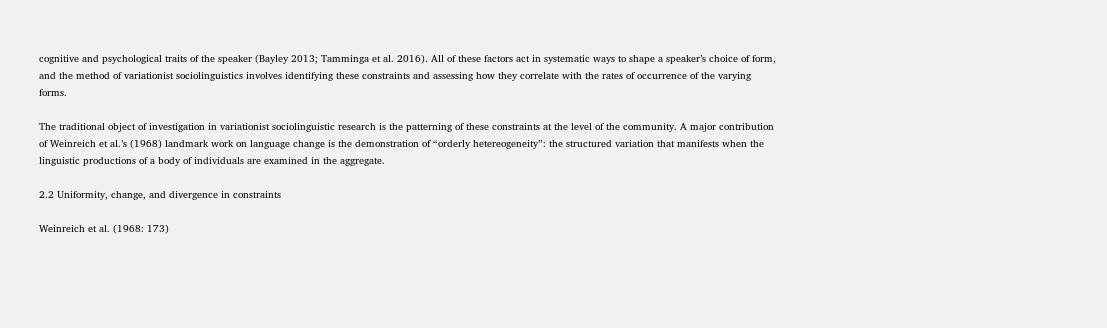cognitive and psychological traits of the speaker (Bayley 2013; Tamminga et al. 2016). All of these factors act in systematic ways to shape a speaker’s choice of form, and the method of variationist sociolinguistics involves identifying these constraints and assessing how they correlate with the rates of occurrence of the varying forms.

The traditional object of investigation in variationist sociolinguistic research is the patterning of these constraints at the level of the community. A major contribution of Weinreich et al.’s (1968) landmark work on language change is the demonstration of “orderly hetereogeneity”: the structured variation that manifests when the linguistic productions of a body of individuals are examined in the aggregate.

2.2 Uniformity, change, and divergence in constraints

Weinreich et al. (1968: 173)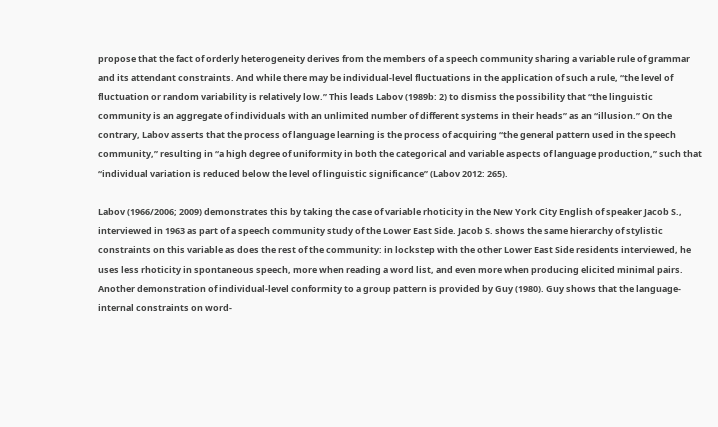propose that the fact of orderly heterogeneity derives from the members of a speech community sharing a variable rule of grammar and its attendant constraints. And while there may be individual-level fluctuations in the application of such a rule, “the level of fluctuation or random variability is relatively low.” This leads Labov (1989b: 2) to dismiss the possibility that “the linguistic community is an aggregate of individuals with an unlimited number of different systems in their heads” as an “illusion.” On the contrary, Labov asserts that the process of language learning is the process of acquiring “the general pattern used in the speech community,” resulting in “a high degree of uniformity in both the categorical and variable aspects of language production,” such that “individual variation is reduced below the level of linguistic significance” (Labov 2012: 265).

Labov (1966/2006; 2009) demonstrates this by taking the case of variable rhoticity in the New York City English of speaker Jacob S., interviewed in 1963 as part of a speech community study of the Lower East Side. Jacob S. shows the same hierarchy of stylistic constraints on this variable as does the rest of the community: in lockstep with the other Lower East Side residents interviewed, he uses less rhoticity in spontaneous speech, more when reading a word list, and even more when producing elicited minimal pairs. Another demonstration of individual-level conformity to a group pattern is provided by Guy (1980). Guy shows that the language-internal constraints on word-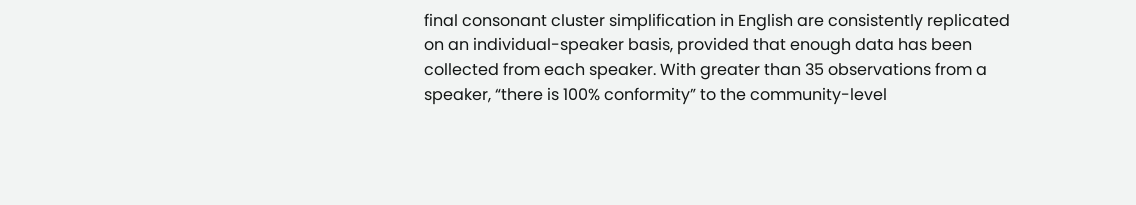final consonant cluster simplification in English are consistently replicated on an individual-speaker basis, provided that enough data has been collected from each speaker. With greater than 35 observations from a speaker, “there is 100% conformity” to the community-level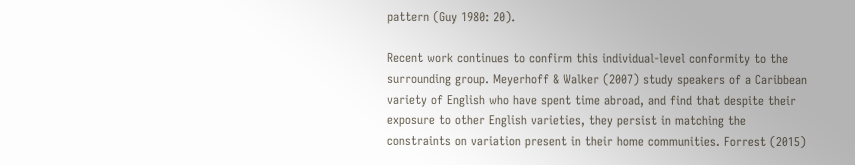pattern (Guy 1980: 20).

Recent work continues to confirm this individual-level conformity to the surrounding group. Meyerhoff & Walker (2007) study speakers of a Caribbean variety of English who have spent time abroad, and find that despite their exposure to other English varieties, they persist in matching the constraints on variation present in their home communities. Forrest (2015)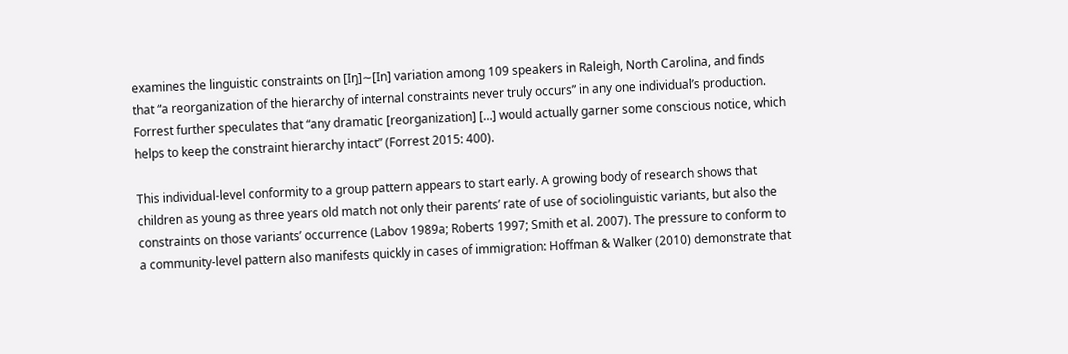examines the linguistic constraints on [Iŋ]∼[In] variation among 109 speakers in Raleigh, North Carolina, and finds that “a reorganization of the hierarchy of internal constraints never truly occurs” in any one individual’s production. Forrest further speculates that “any dramatic [reorganization] […] would actually garner some conscious notice, which helps to keep the constraint hierarchy intact” (Forrest 2015: 400).

This individual-level conformity to a group pattern appears to start early. A growing body of research shows that children as young as three years old match not only their parents’ rate of use of sociolinguistic variants, but also the constraints on those variants’ occurrence (Labov 1989a; Roberts 1997; Smith et al. 2007). The pressure to conform to a community-level pattern also manifests quickly in cases of immigration: Hoffman & Walker (2010) demonstrate that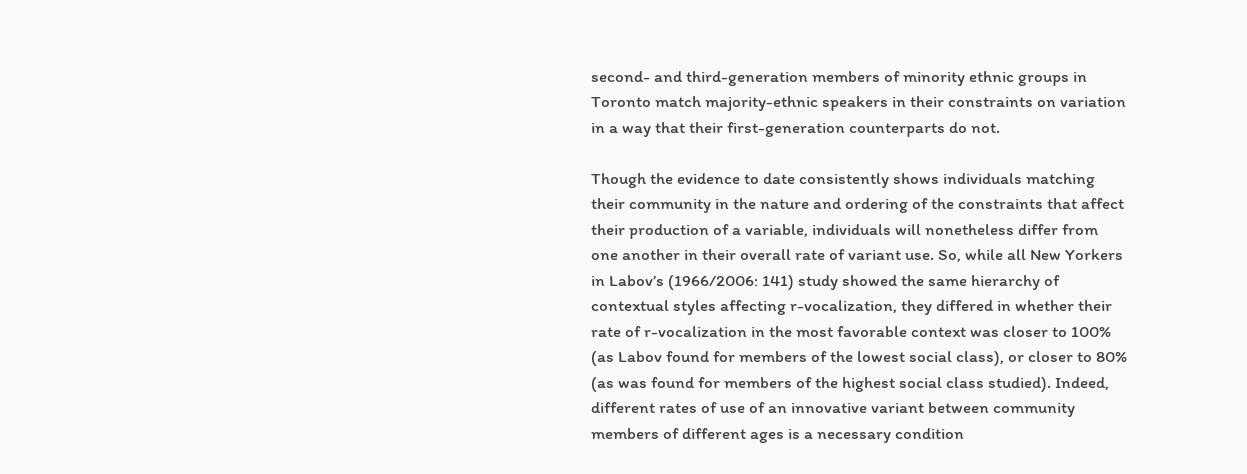second- and third-generation members of minority ethnic groups in Toronto match majority-ethnic speakers in their constraints on variation in a way that their first-generation counterparts do not.

Though the evidence to date consistently shows individuals matching their community in the nature and ordering of the constraints that affect their production of a variable, individuals will nonetheless differ from one another in their overall rate of variant use. So, while all New Yorkers in Labov’s (1966/2006: 141) study showed the same hierarchy of contextual styles affecting r-vocalization, they differed in whether their rate of r-vocalization in the most favorable context was closer to 100% (as Labov found for members of the lowest social class), or closer to 80% (as was found for members of the highest social class studied). Indeed, different rates of use of an innovative variant between community members of different ages is a necessary condition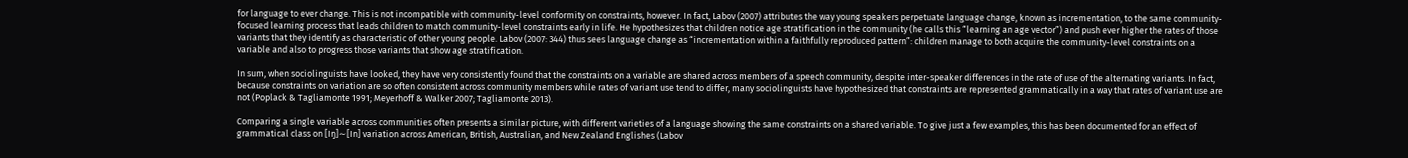for language to ever change. This is not incompatible with community-level conformity on constraints, however. In fact, Labov (2007) attributes the way young speakers perpetuate language change, known as incrementation, to the same community-focused learning process that leads children to match community-level constraints early in life. He hypothesizes that children notice age stratification in the community (he calls this “learning an age vector”) and push ever higher the rates of those variants that they identify as characteristic of other young people. Labov (2007: 344) thus sees language change as “incrementation within a faithfully reproduced pattern”: children manage to both acquire the community-level constraints on a variable and also to progress those variants that show age stratification.

In sum, when sociolinguists have looked, they have very consistently found that the constraints on a variable are shared across members of a speech community, despite inter-speaker differences in the rate of use of the alternating variants. In fact, because constraints on variation are so often consistent across community members while rates of variant use tend to differ, many sociolinguists have hypothesized that constraints are represented grammatically in a way that rates of variant use are not (Poplack & Tagliamonte 1991; Meyerhoff & Walker 2007; Tagliamonte 2013).

Comparing a single variable across communities often presents a similar picture, with different varieties of a language showing the same constraints on a shared variable. To give just a few examples, this has been documented for an effect of grammatical class on [Iŋ]∼[In] variation across American, British, Australian, and New Zealand Englishes (Labov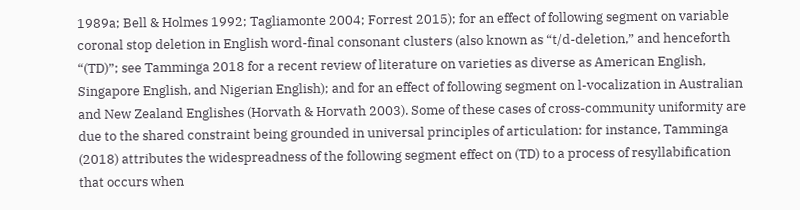1989a; Bell & Holmes 1992; Tagliamonte 2004; Forrest 2015); for an effect of following segment on variable coronal stop deletion in English word-final consonant clusters (also known as “t/d-deletion,” and henceforth “(TD)”; see Tamminga 2018 for a recent review of literature on varieties as diverse as American English, Singapore English, and Nigerian English); and for an effect of following segment on l-vocalization in Australian and New Zealand Englishes (Horvath & Horvath 2003). Some of these cases of cross-community uniformity are due to the shared constraint being grounded in universal principles of articulation: for instance, Tamminga (2018) attributes the widespreadness of the following segment effect on (TD) to a process of resyllabification that occurs when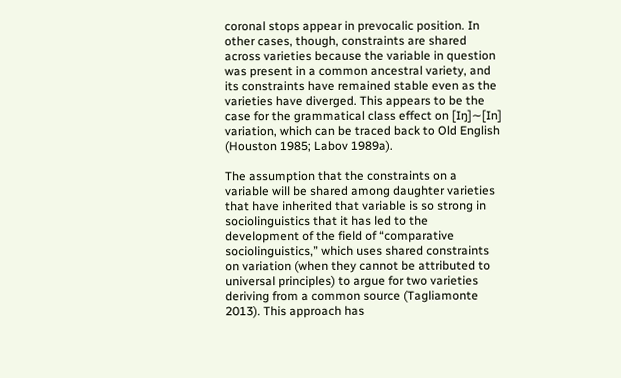coronal stops appear in prevocalic position. In other cases, though, constraints are shared across varieties because the variable in question was present in a common ancestral variety, and its constraints have remained stable even as the varieties have diverged. This appears to be the case for the grammatical class effect on [Iŋ]∼[In] variation, which can be traced back to Old English (Houston 1985; Labov 1989a).

The assumption that the constraints on a variable will be shared among daughter varieties that have inherited that variable is so strong in sociolinguistics that it has led to the development of the field of “comparative sociolinguistics,” which uses shared constraints on variation (when they cannot be attributed to universal principles) to argue for two varieties deriving from a common source (Tagliamonte 2013). This approach has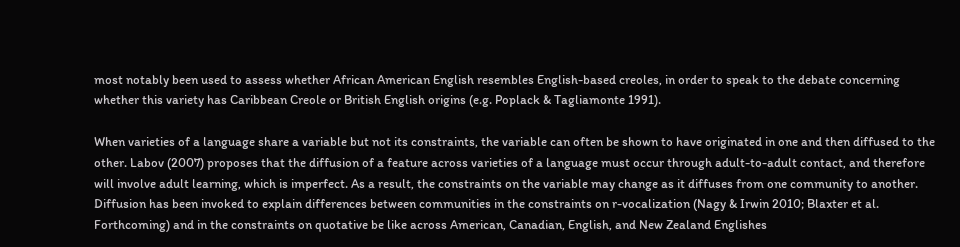most notably been used to assess whether African American English resembles English-based creoles, in order to speak to the debate concerning whether this variety has Caribbean Creole or British English origins (e.g. Poplack & Tagliamonte 1991).

When varieties of a language share a variable but not its constraints, the variable can often be shown to have originated in one and then diffused to the other. Labov (2007) proposes that the diffusion of a feature across varieties of a language must occur through adult-to-adult contact, and therefore will involve adult learning, which is imperfect. As a result, the constraints on the variable may change as it diffuses from one community to another. Diffusion has been invoked to explain differences between communities in the constraints on r-vocalization (Nagy & Irwin 2010; Blaxter et al. Forthcoming) and in the constraints on quotative be like across American, Canadian, English, and New Zealand Englishes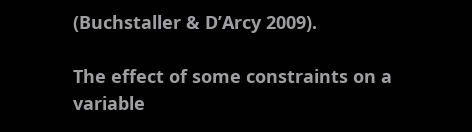(Buchstaller & D’Arcy 2009).

The effect of some constraints on a variable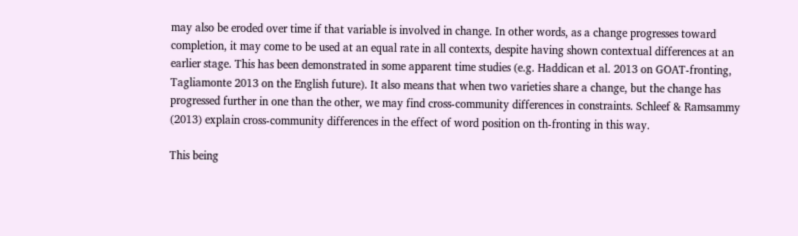may also be eroded over time if that variable is involved in change. In other words, as a change progresses toward completion, it may come to be used at an equal rate in all contexts, despite having shown contextual differences at an earlier stage. This has been demonstrated in some apparent time studies (e.g. Haddican et al. 2013 on GOAT-fronting, Tagliamonte 2013 on the English future). It also means that when two varieties share a change, but the change has progressed further in one than the other, we may find cross-community differences in constraints. Schleef & Ramsammy (2013) explain cross-community differences in the effect of word position on th-fronting in this way.

This being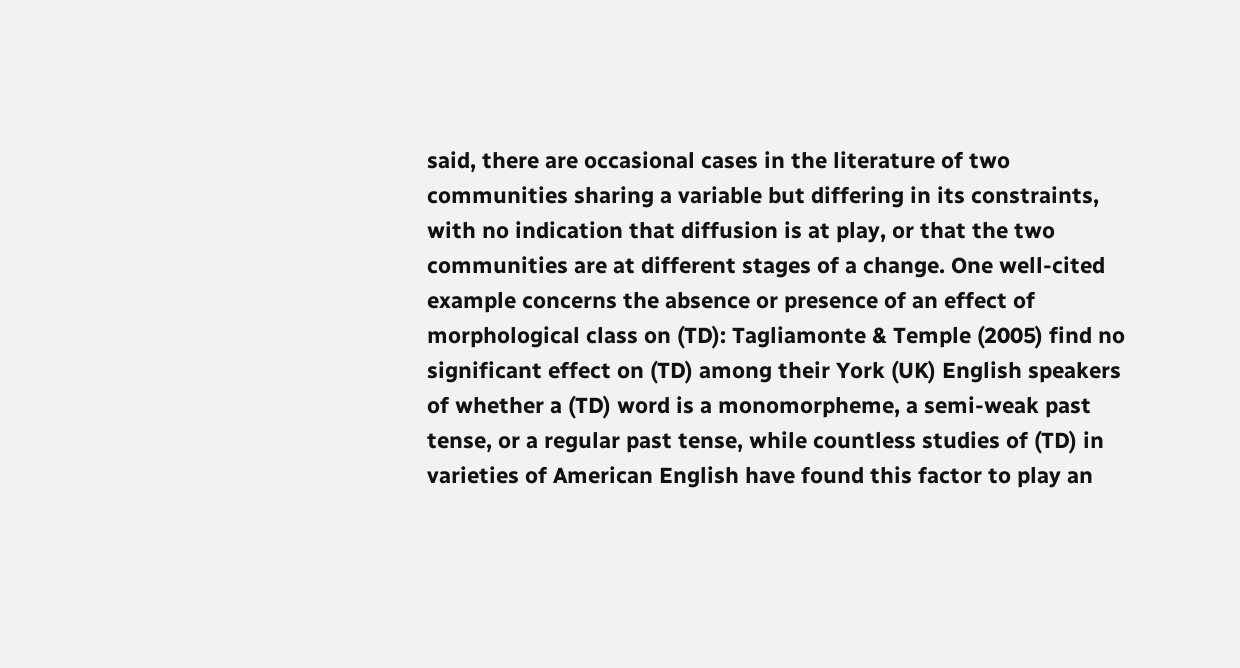said, there are occasional cases in the literature of two communities sharing a variable but differing in its constraints, with no indication that diffusion is at play, or that the two communities are at different stages of a change. One well-cited example concerns the absence or presence of an effect of morphological class on (TD): Tagliamonte & Temple (2005) find no significant effect on (TD) among their York (UK) English speakers of whether a (TD) word is a monomorpheme, a semi-weak past tense, or a regular past tense, while countless studies of (TD) in varieties of American English have found this factor to play an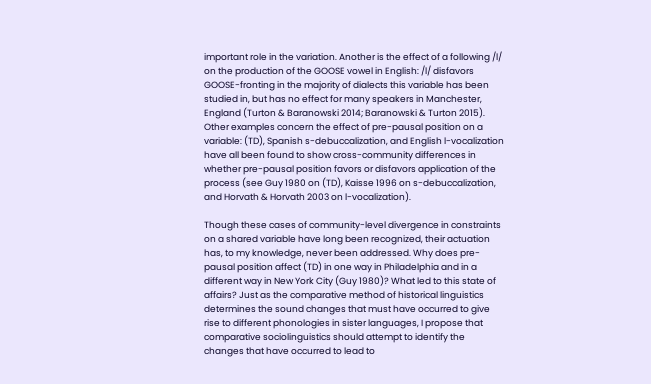important role in the variation. Another is the effect of a following /l/ on the production of the GOOSE vowel in English: /l/ disfavors GOOSE-fronting in the majority of dialects this variable has been studied in, but has no effect for many speakers in Manchester, England (Turton & Baranowski 2014; Baranowski & Turton 2015). Other examples concern the effect of pre-pausal position on a variable: (TD), Spanish s-debuccalization, and English l-vocalization have all been found to show cross-community differences in whether pre-pausal position favors or disfavors application of the process (see Guy 1980 on (TD), Kaisse 1996 on s-debuccalization, and Horvath & Horvath 2003 on l-vocalization).

Though these cases of community-level divergence in constraints on a shared variable have long been recognized, their actuation has, to my knowledge, never been addressed. Why does pre-pausal position affect (TD) in one way in Philadelphia and in a different way in New York City (Guy 1980)? What led to this state of affairs? Just as the comparative method of historical linguistics determines the sound changes that must have occurred to give rise to different phonologies in sister languages, I propose that comparative sociolinguistics should attempt to identify the changes that have occurred to lead to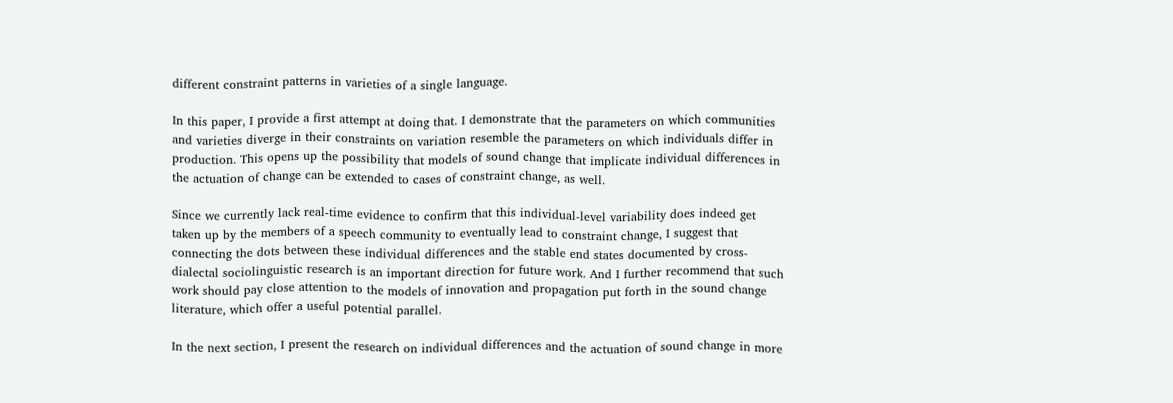different constraint patterns in varieties of a single language.

In this paper, I provide a first attempt at doing that. I demonstrate that the parameters on which communities and varieties diverge in their constraints on variation resemble the parameters on which individuals differ in production. This opens up the possibility that models of sound change that implicate individual differences in the actuation of change can be extended to cases of constraint change, as well.

Since we currently lack real-time evidence to confirm that this individual-level variability does indeed get taken up by the members of a speech community to eventually lead to constraint change, I suggest that connecting the dots between these individual differences and the stable end states documented by cross-dialectal sociolinguistic research is an important direction for future work. And I further recommend that such work should pay close attention to the models of innovation and propagation put forth in the sound change literature, which offer a useful potential parallel.

In the next section, I present the research on individual differences and the actuation of sound change in more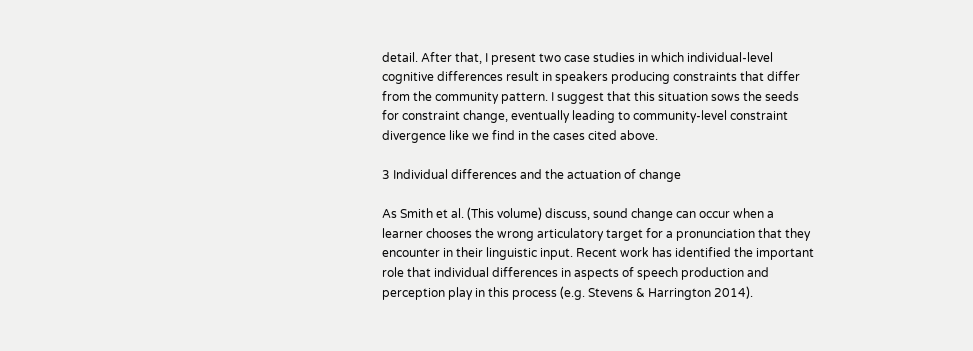detail. After that, I present two case studies in which individual-level cognitive differences result in speakers producing constraints that differ from the community pattern. I suggest that this situation sows the seeds for constraint change, eventually leading to community-level constraint divergence like we find in the cases cited above.

3 Individual differences and the actuation of change

As Smith et al. (This volume) discuss, sound change can occur when a learner chooses the wrong articulatory target for a pronunciation that they encounter in their linguistic input. Recent work has identified the important role that individual differences in aspects of speech production and perception play in this process (e.g. Stevens & Harrington 2014).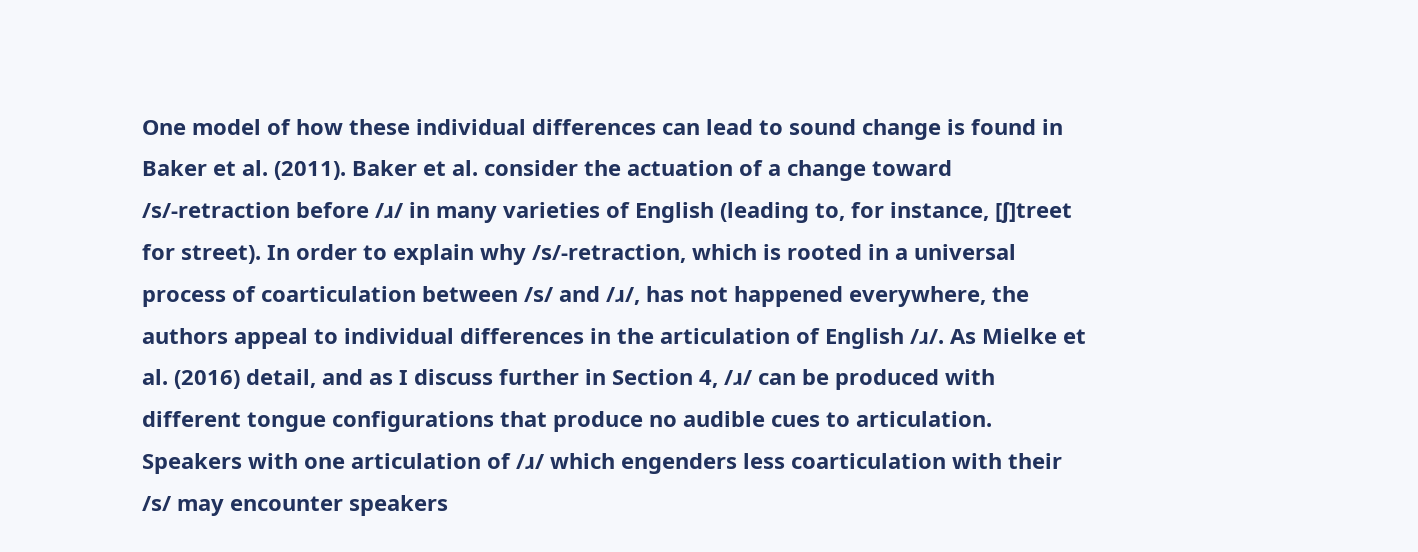One model of how these individual differences can lead to sound change is found in Baker et al. (2011). Baker et al. consider the actuation of a change toward /s/-retraction before /ɹ/ in many varieties of English (leading to, for instance, [ʃ]treet for street). In order to explain why /s/-retraction, which is rooted in a universal process of coarticulation between /s/ and /ɹ/, has not happened everywhere, the authors appeal to individual differences in the articulation of English /ɹ/. As Mielke et al. (2016) detail, and as I discuss further in Section 4, /ɹ/ can be produced with different tongue configurations that produce no audible cues to articulation. Speakers with one articulation of /ɹ/ which engenders less coarticulation with their /s/ may encounter speakers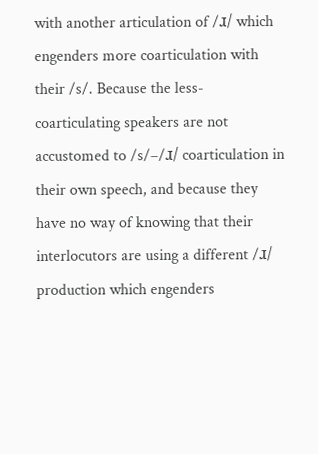with another articulation of /ɹ/ which engenders more coarticulation with their /s/. Because the less-coarticulating speakers are not accustomed to /s/–/ɹ/ coarticulation in their own speech, and because they have no way of knowing that their interlocutors are using a different /ɹ/ production which engenders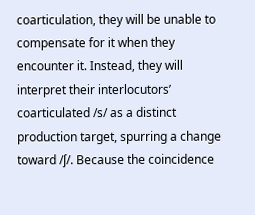coarticulation, they will be unable to compensate for it when they encounter it. Instead, they will interpret their interlocutors’ coarticulated /s/ as a distinct production target, spurring a change toward /ʃ/. Because the coincidence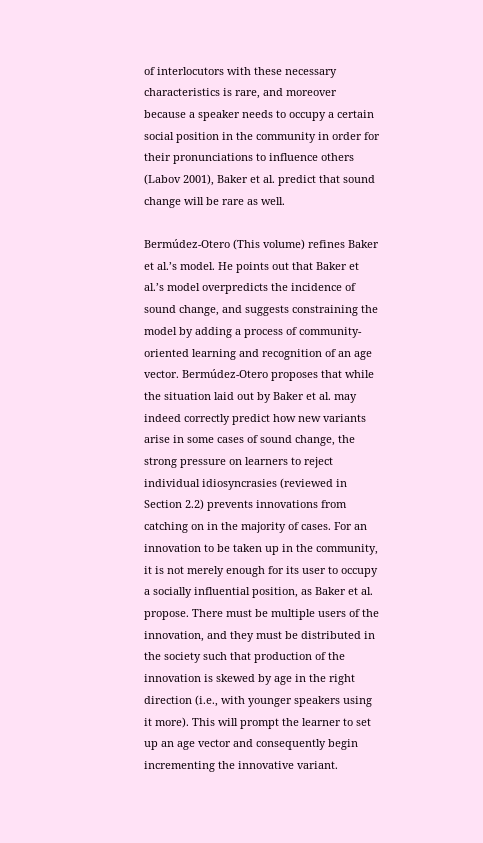of interlocutors with these necessary characteristics is rare, and moreover because a speaker needs to occupy a certain social position in the community in order for their pronunciations to influence others (Labov 2001), Baker et al. predict that sound change will be rare as well.

Bermúdez-Otero (This volume) refines Baker et al.’s model. He points out that Baker et al.’s model overpredicts the incidence of sound change, and suggests constraining the model by adding a process of community-oriented learning and recognition of an age vector. Bermúdez-Otero proposes that while the situation laid out by Baker et al. may indeed correctly predict how new variants arise in some cases of sound change, the strong pressure on learners to reject individual idiosyncrasies (reviewed in Section 2.2) prevents innovations from catching on in the majority of cases. For an innovation to be taken up in the community, it is not merely enough for its user to occupy a socially influential position, as Baker et al. propose. There must be multiple users of the innovation, and they must be distributed in the society such that production of the innovation is skewed by age in the right direction (i.e., with younger speakers using it more). This will prompt the learner to set up an age vector and consequently begin incrementing the innovative variant.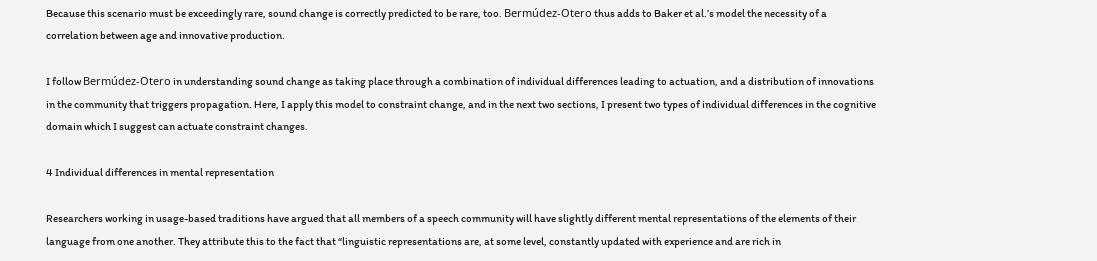Because this scenario must be exceedingly rare, sound change is correctly predicted to be rare, too. Bermúdez-Otero thus adds to Baker et al.’s model the necessity of a correlation between age and innovative production.

I follow Bermúdez-Otero in understanding sound change as taking place through a combination of individual differences leading to actuation, and a distribution of innovations in the community that triggers propagation. Here, I apply this model to constraint change, and in the next two sections, I present two types of individual differences in the cognitive domain which I suggest can actuate constraint changes.

4 Individual differences in mental representation

Researchers working in usage-based traditions have argued that all members of a speech community will have slightly different mental representations of the elements of their language from one another. They attribute this to the fact that “linguistic representations are, at some level, constantly updated with experience and are rich in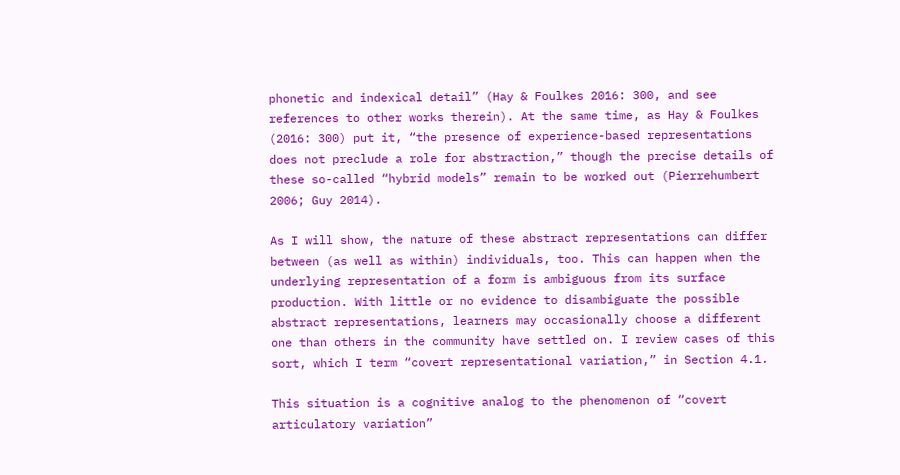phonetic and indexical detail” (Hay & Foulkes 2016: 300, and see references to other works therein). At the same time, as Hay & Foulkes (2016: 300) put it, “the presence of experience-based representations does not preclude a role for abstraction,” though the precise details of these so-called “hybrid models” remain to be worked out (Pierrehumbert 2006; Guy 2014).

As I will show, the nature of these abstract representations can differ between (as well as within) individuals, too. This can happen when the underlying representation of a form is ambiguous from its surface production. With little or no evidence to disambiguate the possible abstract representations, learners may occasionally choose a different one than others in the community have settled on. I review cases of this sort, which I term “covert representational variation,” in Section 4.1.

This situation is a cognitive analog to the phenomenon of “covert articulatory variation”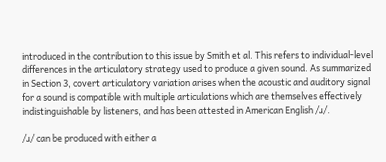introduced in the contribution to this issue by Smith et al. This refers to individual-level differences in the articulatory strategy used to produce a given sound. As summarized in Section 3, covert articulatory variation arises when the acoustic and auditory signal for a sound is compatible with multiple articulations which are themselves effectively indistinguishable by listeners, and has been attested in American English /ɹ/.

/ɹ/ can be produced with either a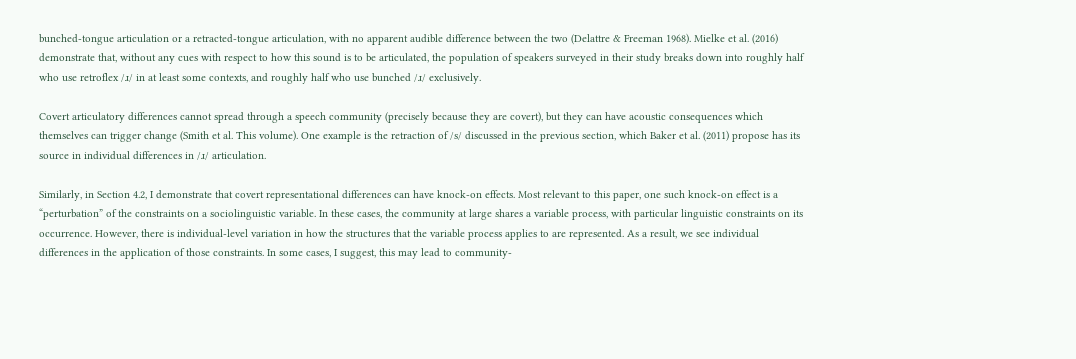bunched-tongue articulation or a retracted-tongue articulation, with no apparent audible difference between the two (Delattre & Freeman 1968). Mielke et al. (2016) demonstrate that, without any cues with respect to how this sound is to be articulated, the population of speakers surveyed in their study breaks down into roughly half who use retroflex /ɹ/ in at least some contexts, and roughly half who use bunched /ɹ/ exclusively.

Covert articulatory differences cannot spread through a speech community (precisely because they are covert), but they can have acoustic consequences which themselves can trigger change (Smith et al. This volume). One example is the retraction of /s/ discussed in the previous section, which Baker et al. (2011) propose has its source in individual differences in /ɹ/ articulation.

Similarly, in Section 4.2, I demonstrate that covert representational differences can have knock-on effects. Most relevant to this paper, one such knock-on effect is a “perturbation” of the constraints on a sociolinguistic variable. In these cases, the community at large shares a variable process, with particular linguistic constraints on its occurrence. However, there is individual-level variation in how the structures that the variable process applies to are represented. As a result, we see individual differences in the application of those constraints. In some cases, I suggest, this may lead to community-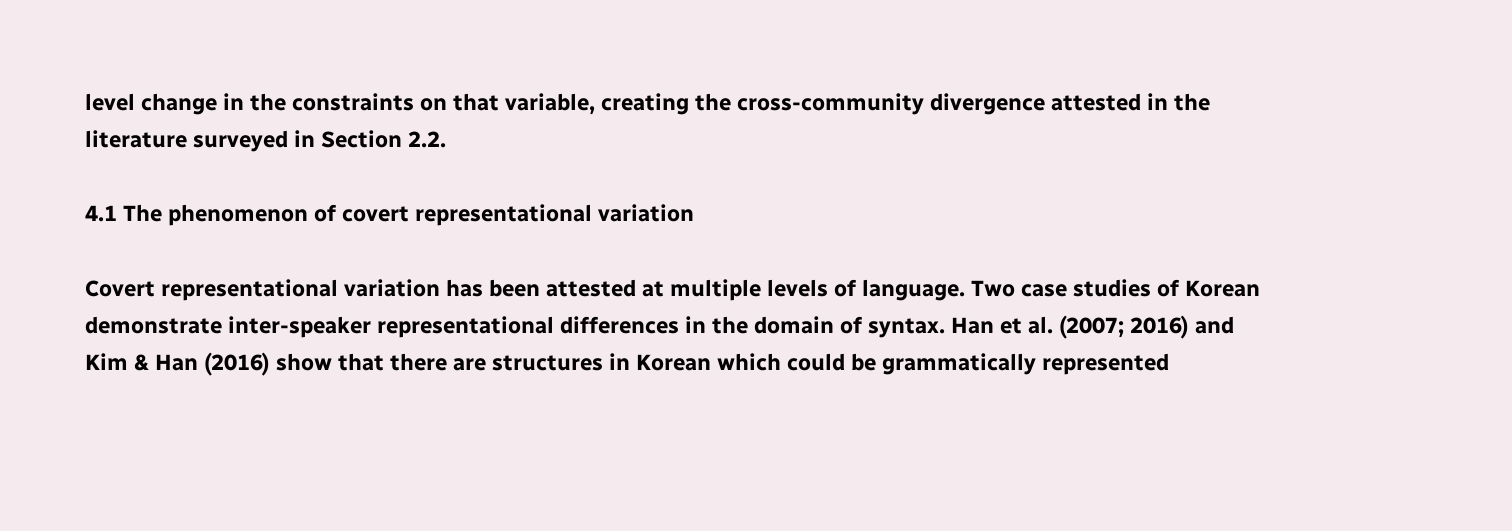level change in the constraints on that variable, creating the cross-community divergence attested in the literature surveyed in Section 2.2.

4.1 The phenomenon of covert representational variation

Covert representational variation has been attested at multiple levels of language. Two case studies of Korean demonstrate inter-speaker representational differences in the domain of syntax. Han et al. (2007; 2016) and Kim & Han (2016) show that there are structures in Korean which could be grammatically represented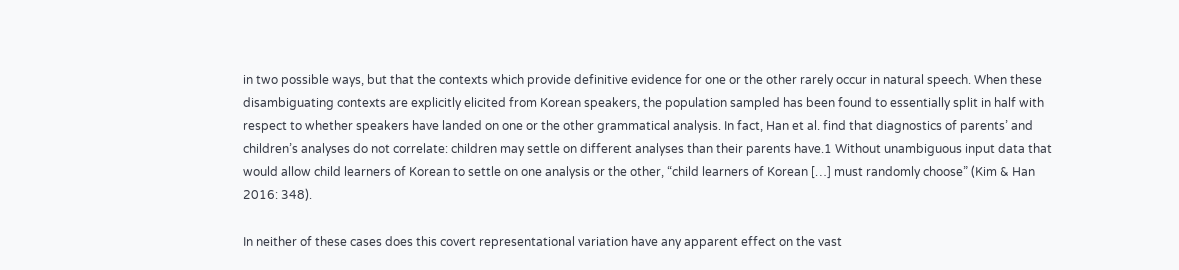in two possible ways, but that the contexts which provide definitive evidence for one or the other rarely occur in natural speech. When these disambiguating contexts are explicitly elicited from Korean speakers, the population sampled has been found to essentially split in half with respect to whether speakers have landed on one or the other grammatical analysis. In fact, Han et al. find that diagnostics of parents’ and children’s analyses do not correlate: children may settle on different analyses than their parents have.1 Without unambiguous input data that would allow child learners of Korean to settle on one analysis or the other, “child learners of Korean […] must randomly choose” (Kim & Han 2016: 348).

In neither of these cases does this covert representational variation have any apparent effect on the vast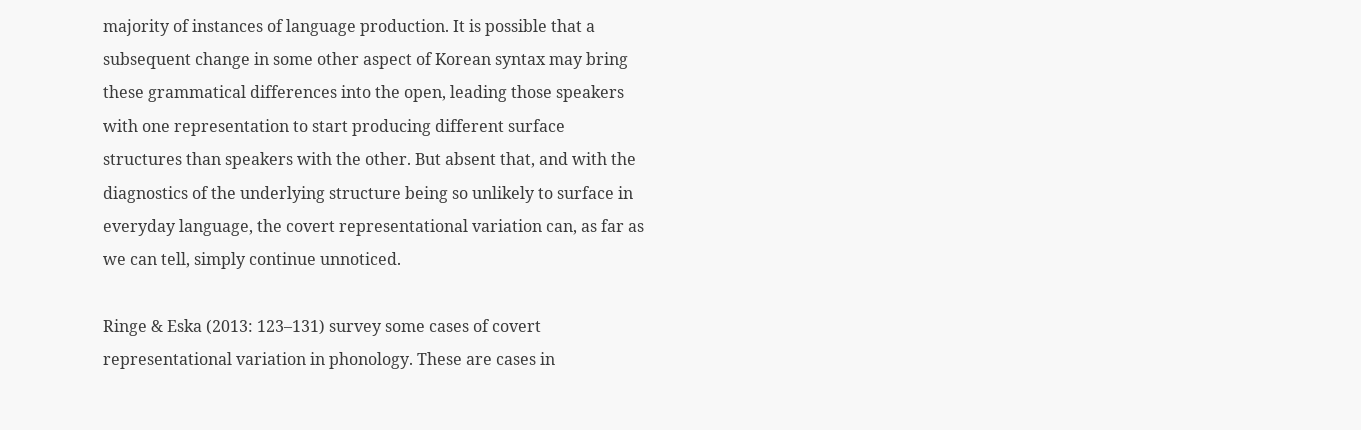majority of instances of language production. It is possible that a subsequent change in some other aspect of Korean syntax may bring these grammatical differences into the open, leading those speakers with one representation to start producing different surface structures than speakers with the other. But absent that, and with the diagnostics of the underlying structure being so unlikely to surface in everyday language, the covert representational variation can, as far as we can tell, simply continue unnoticed.

Ringe & Eska (2013: 123–131) survey some cases of covert representational variation in phonology. These are cases in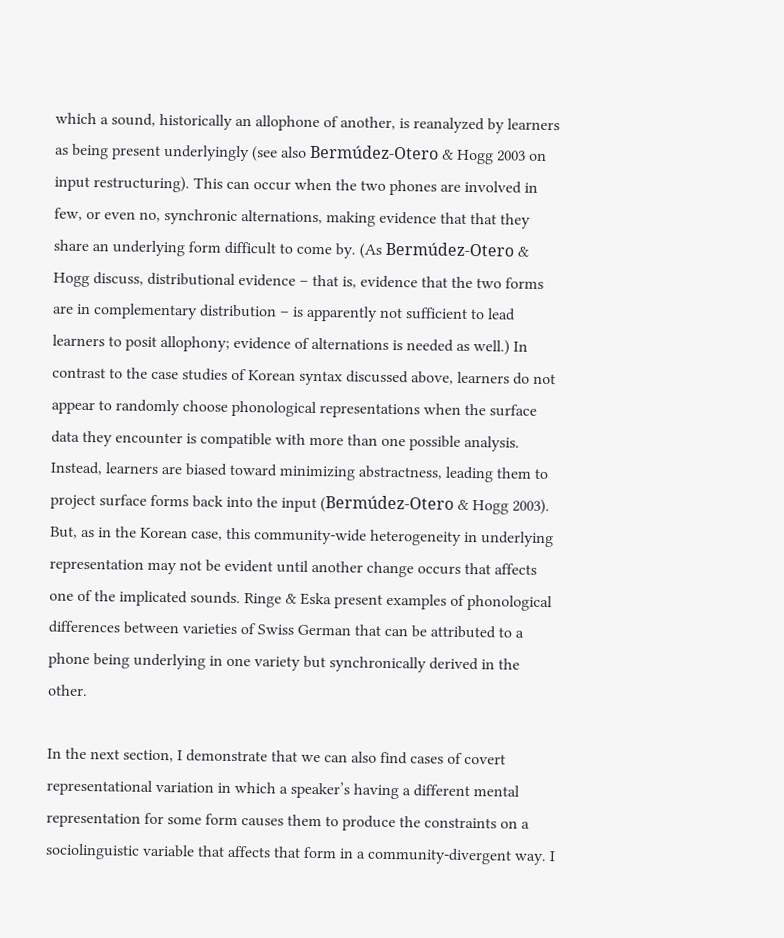which a sound, historically an allophone of another, is reanalyzed by learners as being present underlyingly (see also Bermúdez-Otero & Hogg 2003 on input restructuring). This can occur when the two phones are involved in few, or even no, synchronic alternations, making evidence that that they share an underlying form difficult to come by. (As Bermúdez-Otero & Hogg discuss, distributional evidence – that is, evidence that the two forms are in complementary distribution – is apparently not sufficient to lead learners to posit allophony; evidence of alternations is needed as well.) In contrast to the case studies of Korean syntax discussed above, learners do not appear to randomly choose phonological representations when the surface data they encounter is compatible with more than one possible analysis. Instead, learners are biased toward minimizing abstractness, leading them to project surface forms back into the input (Bermúdez-Otero & Hogg 2003). But, as in the Korean case, this community-wide heterogeneity in underlying representation may not be evident until another change occurs that affects one of the implicated sounds. Ringe & Eska present examples of phonological differences between varieties of Swiss German that can be attributed to a phone being underlying in one variety but synchronically derived in the other.

In the next section, I demonstrate that we can also find cases of covert representational variation in which a speaker’s having a different mental representation for some form causes them to produce the constraints on a sociolinguistic variable that affects that form in a community-divergent way. I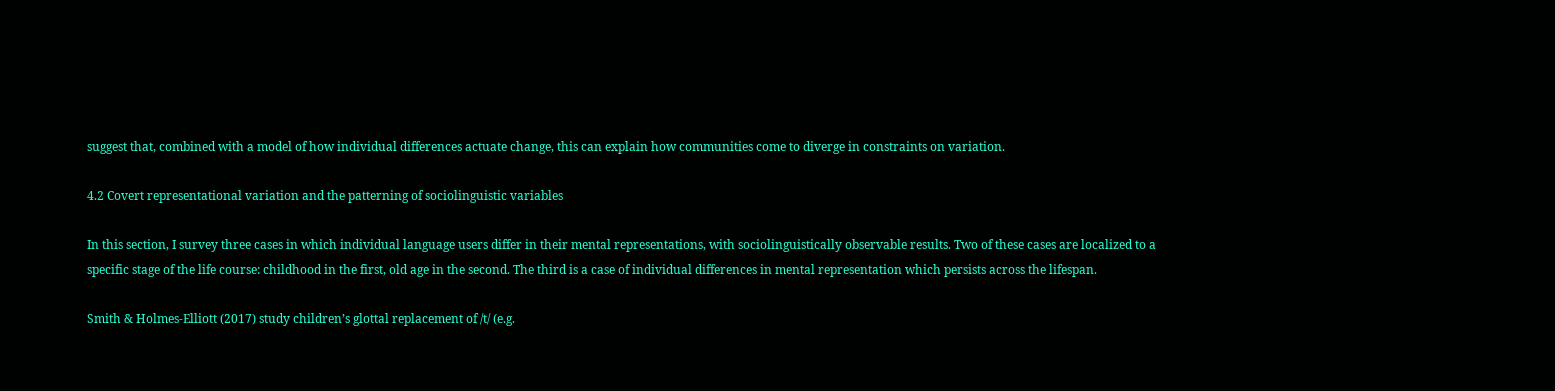suggest that, combined with a model of how individual differences actuate change, this can explain how communities come to diverge in constraints on variation.

4.2 Covert representational variation and the patterning of sociolinguistic variables

In this section, I survey three cases in which individual language users differ in their mental representations, with sociolinguistically observable results. Two of these cases are localized to a specific stage of the life course: childhood in the first, old age in the second. The third is a case of individual differences in mental representation which persists across the lifespan.

Smith & Holmes-Elliott (2017) study children’s glottal replacement of /t/ (e.g.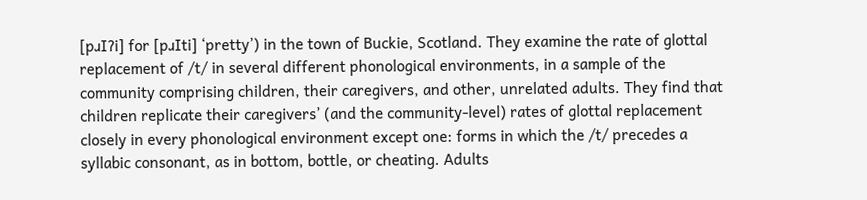[pɹIʔi] for [pɹIti] ‘pretty’) in the town of Buckie, Scotland. They examine the rate of glottal replacement of /t/ in several different phonological environments, in a sample of the community comprising children, their caregivers, and other, unrelated adults. They find that children replicate their caregivers’ (and the community-level) rates of glottal replacement closely in every phonological environment except one: forms in which the /t/ precedes a syllabic consonant, as in bottom, bottle, or cheating. Adults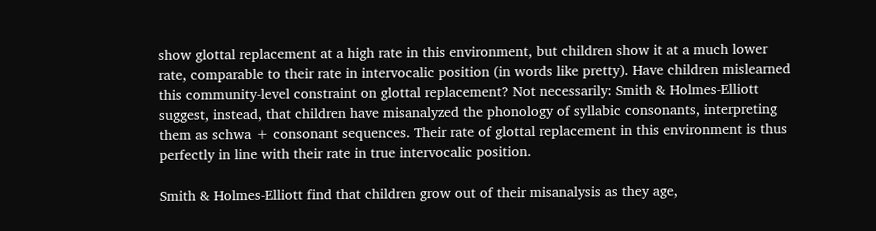show glottal replacement at a high rate in this environment, but children show it at a much lower rate, comparable to their rate in intervocalic position (in words like pretty). Have children mislearned this community-level constraint on glottal replacement? Not necessarily: Smith & Holmes-Elliott suggest, instead, that children have misanalyzed the phonology of syllabic consonants, interpreting them as schwa + consonant sequences. Their rate of glottal replacement in this environment is thus perfectly in line with their rate in true intervocalic position.

Smith & Holmes-Elliott find that children grow out of their misanalysis as they age,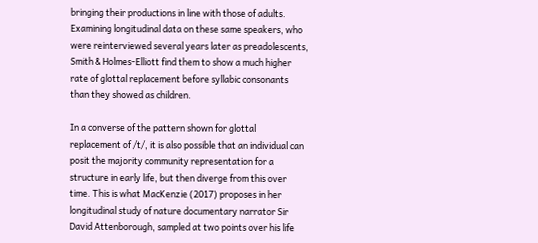bringing their productions in line with those of adults. Examining longitudinal data on these same speakers, who were reinterviewed several years later as preadolescents, Smith & Holmes-Elliott find them to show a much higher rate of glottal replacement before syllabic consonants than they showed as children.

In a converse of the pattern shown for glottal replacement of /t/, it is also possible that an individual can posit the majority community representation for a structure in early life, but then diverge from this over time. This is what MacKenzie (2017) proposes in her longitudinal study of nature documentary narrator Sir David Attenborough, sampled at two points over his life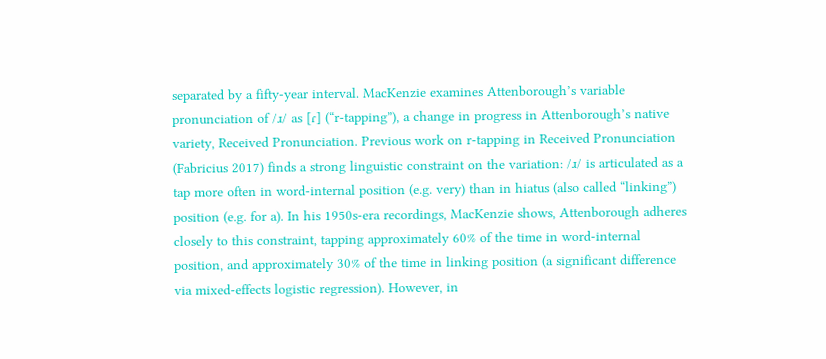separated by a fifty-year interval. MacKenzie examines Attenborough’s variable pronunciation of /ɹ/ as [ɾ] (“r-tapping”), a change in progress in Attenborough’s native variety, Received Pronunciation. Previous work on r-tapping in Received Pronunciation (Fabricius 2017) finds a strong linguistic constraint on the variation: /ɹ/ is articulated as a tap more often in word-internal position (e.g. very) than in hiatus (also called “linking”) position (e.g. for a). In his 1950s-era recordings, MacKenzie shows, Attenborough adheres closely to this constraint, tapping approximately 60% of the time in word-internal position, and approximately 30% of the time in linking position (a significant difference via mixed-effects logistic regression). However, in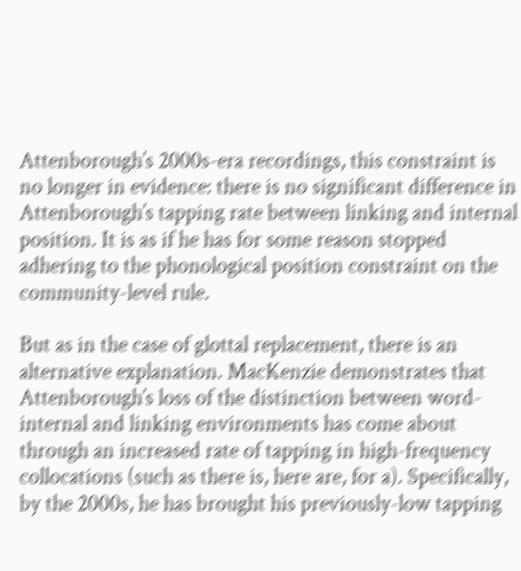Attenborough’s 2000s-era recordings, this constraint is no longer in evidence: there is no significant difference in Attenborough’s tapping rate between linking and internal position. It is as if he has for some reason stopped adhering to the phonological position constraint on the community-level rule.

But as in the case of glottal replacement, there is an alternative explanation. MacKenzie demonstrates that Attenborough’s loss of the distinction between word-internal and linking environments has come about through an increased rate of tapping in high-frequency collocations (such as there is, here are, for a). Specifically, by the 2000s, he has brought his previously-low tapping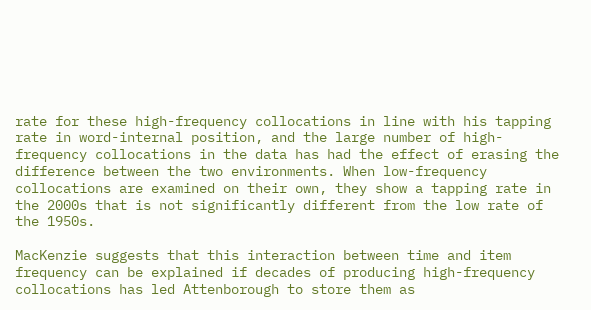rate for these high-frequency collocations in line with his tapping rate in word-internal position, and the large number of high-frequency collocations in the data has had the effect of erasing the difference between the two environments. When low-frequency collocations are examined on their own, they show a tapping rate in the 2000s that is not significantly different from the low rate of the 1950s.

MacKenzie suggests that this interaction between time and item frequency can be explained if decades of producing high-frequency collocations has led Attenborough to store them as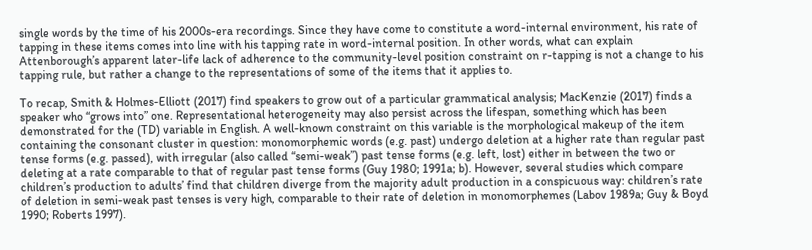single words by the time of his 2000s-era recordings. Since they have come to constitute a word-internal environment, his rate of tapping in these items comes into line with his tapping rate in word-internal position. In other words, what can explain Attenborough’s apparent later-life lack of adherence to the community-level position constraint on r-tapping is not a change to his tapping rule, but rather a change to the representations of some of the items that it applies to.

To recap, Smith & Holmes-Elliott (2017) find speakers to grow out of a particular grammatical analysis; MacKenzie (2017) finds a speaker who “grows into” one. Representational heterogeneity may also persist across the lifespan, something which has been demonstrated for the (TD) variable in English. A well-known constraint on this variable is the morphological makeup of the item containing the consonant cluster in question: monomorphemic words (e.g. past) undergo deletion at a higher rate than regular past tense forms (e.g. passed), with irregular (also called “semi-weak”) past tense forms (e.g. left, lost) either in between the two or deleting at a rate comparable to that of regular past tense forms (Guy 1980; 1991a; b). However, several studies which compare children’s production to adults’ find that children diverge from the majority adult production in a conspicuous way: children’s rate of deletion in semi-weak past tenses is very high, comparable to their rate of deletion in monomorphemes (Labov 1989a; Guy & Boyd 1990; Roberts 1997).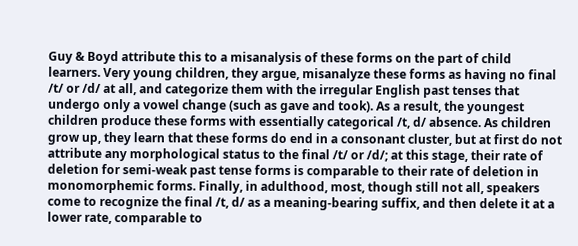Guy & Boyd attribute this to a misanalysis of these forms on the part of child learners. Very young children, they argue, misanalyze these forms as having no final /t/ or /d/ at all, and categorize them with the irregular English past tenses that undergo only a vowel change (such as gave and took). As a result, the youngest children produce these forms with essentially categorical /t, d/ absence. As children grow up, they learn that these forms do end in a consonant cluster, but at first do not attribute any morphological status to the final /t/ or /d/; at this stage, their rate of deletion for semi-weak past tense forms is comparable to their rate of deletion in monomorphemic forms. Finally, in adulthood, most, though still not all, speakers come to recognize the final /t, d/ as a meaning-bearing suffix, and then delete it at a lower rate, comparable to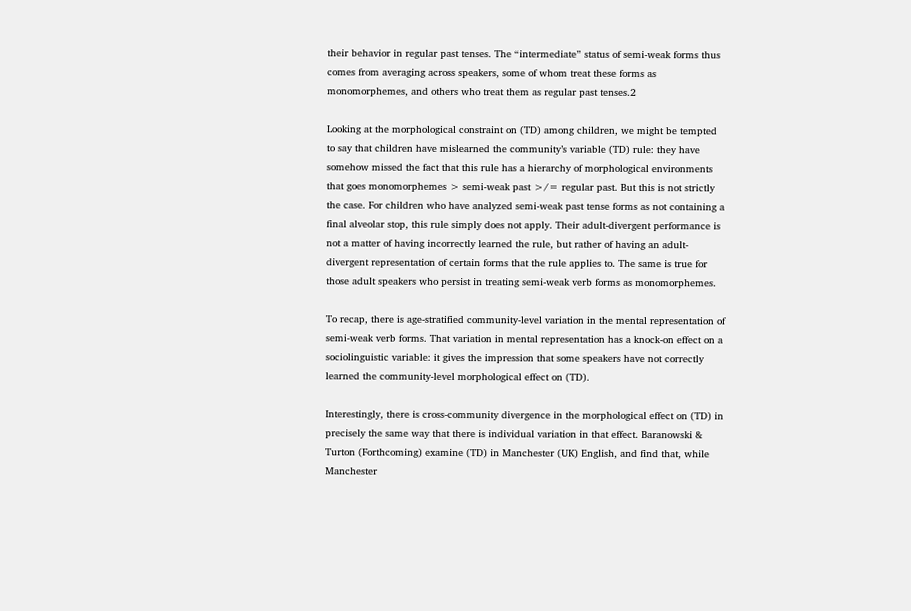their behavior in regular past tenses. The “intermediate” status of semi-weak forms thus comes from averaging across speakers, some of whom treat these forms as monomorphemes, and others who treat them as regular past tenses.2

Looking at the morphological constraint on (TD) among children, we might be tempted to say that children have mislearned the community’s variable (TD) rule: they have somehow missed the fact that this rule has a hierarchy of morphological environments that goes monomorphemes > semi-weak past >/= regular past. But this is not strictly the case. For children who have analyzed semi-weak past tense forms as not containing a final alveolar stop, this rule simply does not apply. Their adult-divergent performance is not a matter of having incorrectly learned the rule, but rather of having an adult-divergent representation of certain forms that the rule applies to. The same is true for those adult speakers who persist in treating semi-weak verb forms as monomorphemes.

To recap, there is age-stratified community-level variation in the mental representation of semi-weak verb forms. That variation in mental representation has a knock-on effect on a sociolinguistic variable: it gives the impression that some speakers have not correctly learned the community-level morphological effect on (TD).

Interestingly, there is cross-community divergence in the morphological effect on (TD) in precisely the same way that there is individual variation in that effect. Baranowski & Turton (Forthcoming) examine (TD) in Manchester (UK) English, and find that, while Manchester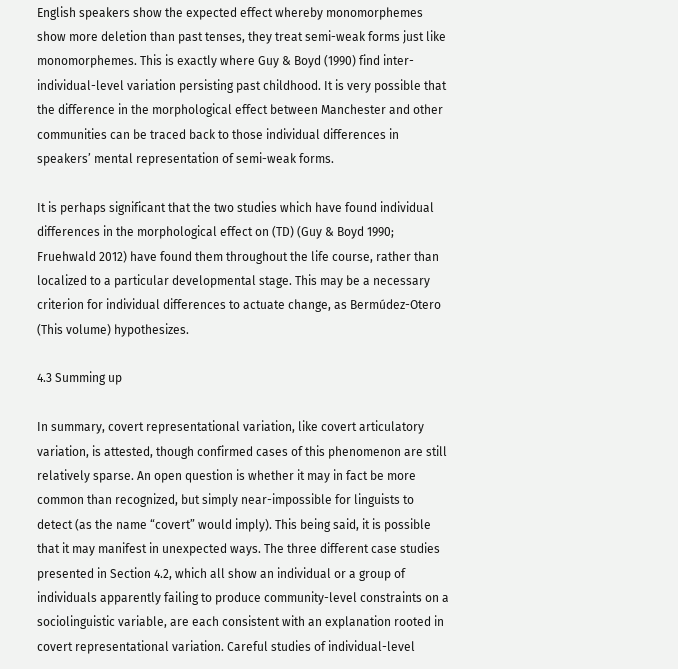English speakers show the expected effect whereby monomorphemes show more deletion than past tenses, they treat semi-weak forms just like monomorphemes. This is exactly where Guy & Boyd (1990) find inter-individual-level variation persisting past childhood. It is very possible that the difference in the morphological effect between Manchester and other communities can be traced back to those individual differences in speakers’ mental representation of semi-weak forms.

It is perhaps significant that the two studies which have found individual differences in the morphological effect on (TD) (Guy & Boyd 1990; Fruehwald 2012) have found them throughout the life course, rather than localized to a particular developmental stage. This may be a necessary criterion for individual differences to actuate change, as Bermúdez-Otero (This volume) hypothesizes.

4.3 Summing up

In summary, covert representational variation, like covert articulatory variation, is attested, though confirmed cases of this phenomenon are still relatively sparse. An open question is whether it may in fact be more common than recognized, but simply near-impossible for linguists to detect (as the name “covert” would imply). This being said, it is possible that it may manifest in unexpected ways. The three different case studies presented in Section 4.2, which all show an individual or a group of individuals apparently failing to produce community-level constraints on a sociolinguistic variable, are each consistent with an explanation rooted in covert representational variation. Careful studies of individual-level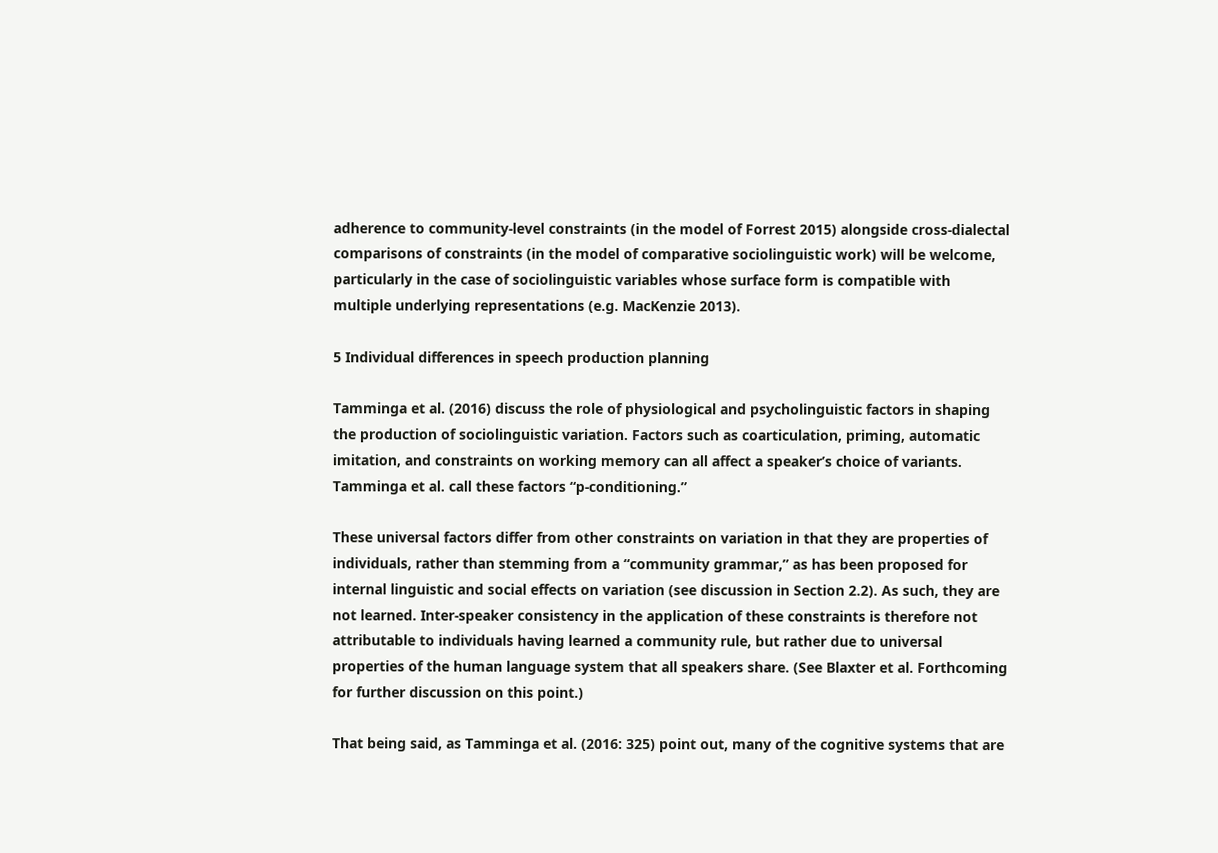adherence to community-level constraints (in the model of Forrest 2015) alongside cross-dialectal comparisons of constraints (in the model of comparative sociolinguistic work) will be welcome, particularly in the case of sociolinguistic variables whose surface form is compatible with multiple underlying representations (e.g. MacKenzie 2013).

5 Individual differences in speech production planning

Tamminga et al. (2016) discuss the role of physiological and psycholinguistic factors in shaping the production of sociolinguistic variation. Factors such as coarticulation, priming, automatic imitation, and constraints on working memory can all affect a speaker’s choice of variants. Tamminga et al. call these factors “p-conditioning.”

These universal factors differ from other constraints on variation in that they are properties of individuals, rather than stemming from a “community grammar,” as has been proposed for internal linguistic and social effects on variation (see discussion in Section 2.2). As such, they are not learned. Inter-speaker consistency in the application of these constraints is therefore not attributable to individuals having learned a community rule, but rather due to universal properties of the human language system that all speakers share. (See Blaxter et al. Forthcoming for further discussion on this point.)

That being said, as Tamminga et al. (2016: 325) point out, many of the cognitive systems that are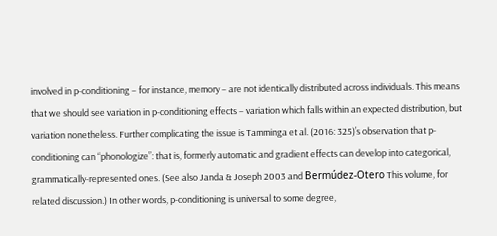involved in p-conditioning – for instance, memory – are not identically distributed across individuals. This means that we should see variation in p-conditioning effects – variation which falls within an expected distribution, but variation nonetheless. Further complicating the issue is Tamminga et al. (2016: 325)’s observation that p-conditioning can “phonologize”: that is, formerly automatic and gradient effects can develop into categorical, grammatically-represented ones. (See also Janda & Joseph 2003 and Bermúdez-Otero This volume, for related discussion.) In other words, p-conditioning is universal to some degree,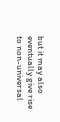but it may also eventually give rise to non-universal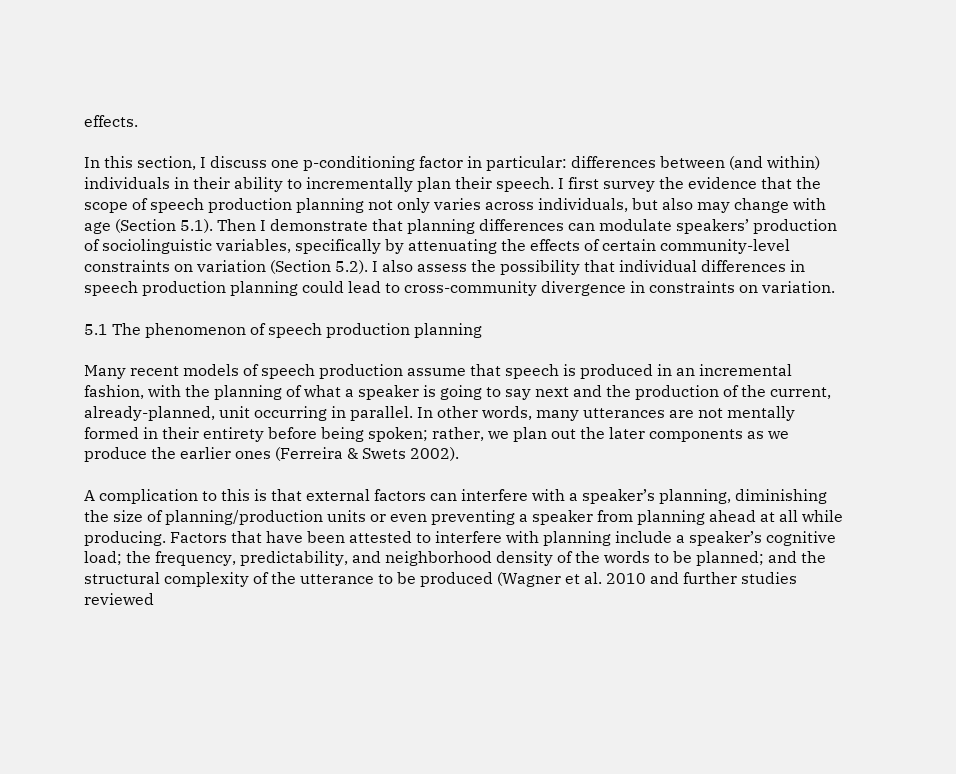effects.

In this section, I discuss one p-conditioning factor in particular: differences between (and within) individuals in their ability to incrementally plan their speech. I first survey the evidence that the scope of speech production planning not only varies across individuals, but also may change with age (Section 5.1). Then I demonstrate that planning differences can modulate speakers’ production of sociolinguistic variables, specifically by attenuating the effects of certain community-level constraints on variation (Section 5.2). I also assess the possibility that individual differences in speech production planning could lead to cross-community divergence in constraints on variation.

5.1 The phenomenon of speech production planning

Many recent models of speech production assume that speech is produced in an incremental fashion, with the planning of what a speaker is going to say next and the production of the current, already-planned, unit occurring in parallel. In other words, many utterances are not mentally formed in their entirety before being spoken; rather, we plan out the later components as we produce the earlier ones (Ferreira & Swets 2002).

A complication to this is that external factors can interfere with a speaker’s planning, diminishing the size of planning/production units or even preventing a speaker from planning ahead at all while producing. Factors that have been attested to interfere with planning include a speaker’s cognitive load; the frequency, predictability, and neighborhood density of the words to be planned; and the structural complexity of the utterance to be produced (Wagner et al. 2010 and further studies reviewed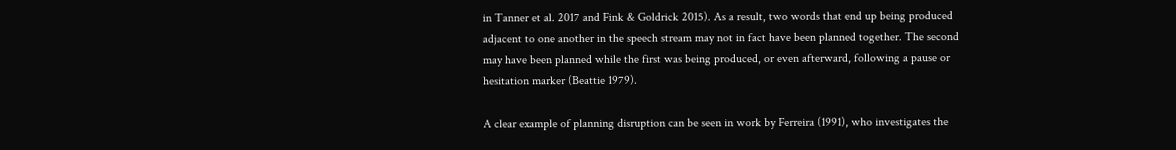in Tanner et al. 2017 and Fink & Goldrick 2015). As a result, two words that end up being produced adjacent to one another in the speech stream may not in fact have been planned together. The second may have been planned while the first was being produced, or even afterward, following a pause or hesitation marker (Beattie 1979).

A clear example of planning disruption can be seen in work by Ferreira (1991), who investigates the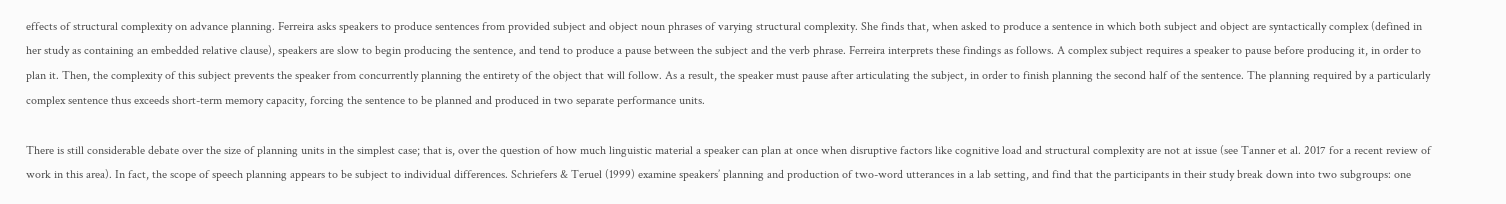effects of structural complexity on advance planning. Ferreira asks speakers to produce sentences from provided subject and object noun phrases of varying structural complexity. She finds that, when asked to produce a sentence in which both subject and object are syntactically complex (defined in her study as containing an embedded relative clause), speakers are slow to begin producing the sentence, and tend to produce a pause between the subject and the verb phrase. Ferreira interprets these findings as follows. A complex subject requires a speaker to pause before producing it, in order to plan it. Then, the complexity of this subject prevents the speaker from concurrently planning the entirety of the object that will follow. As a result, the speaker must pause after articulating the subject, in order to finish planning the second half of the sentence. The planning required by a particularly complex sentence thus exceeds short-term memory capacity, forcing the sentence to be planned and produced in two separate performance units.

There is still considerable debate over the size of planning units in the simplest case; that is, over the question of how much linguistic material a speaker can plan at once when disruptive factors like cognitive load and structural complexity are not at issue (see Tanner et al. 2017 for a recent review of work in this area). In fact, the scope of speech planning appears to be subject to individual differences. Schriefers & Teruel (1999) examine speakers’ planning and production of two-word utterances in a lab setting, and find that the participants in their study break down into two subgroups: one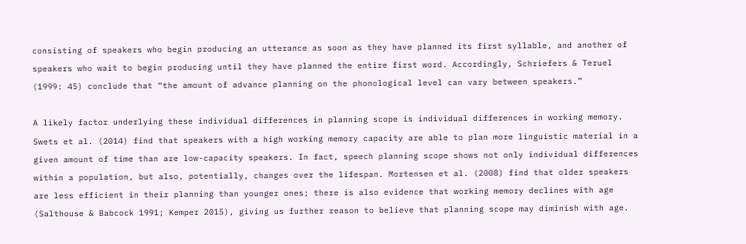consisting of speakers who begin producing an utterance as soon as they have planned its first syllable, and another of speakers who wait to begin producing until they have planned the entire first word. Accordingly, Schriefers & Teruel (1999: 45) conclude that “the amount of advance planning on the phonological level can vary between speakers.”

A likely factor underlying these individual differences in planning scope is individual differences in working memory. Swets et al. (2014) find that speakers with a high working memory capacity are able to plan more linguistic material in a given amount of time than are low-capacity speakers. In fact, speech planning scope shows not only individual differences within a population, but also, potentially, changes over the lifespan. Mortensen et al. (2008) find that older speakers are less efficient in their planning than younger ones; there is also evidence that working memory declines with age (Salthouse & Babcock 1991; Kemper 2015), giving us further reason to believe that planning scope may diminish with age.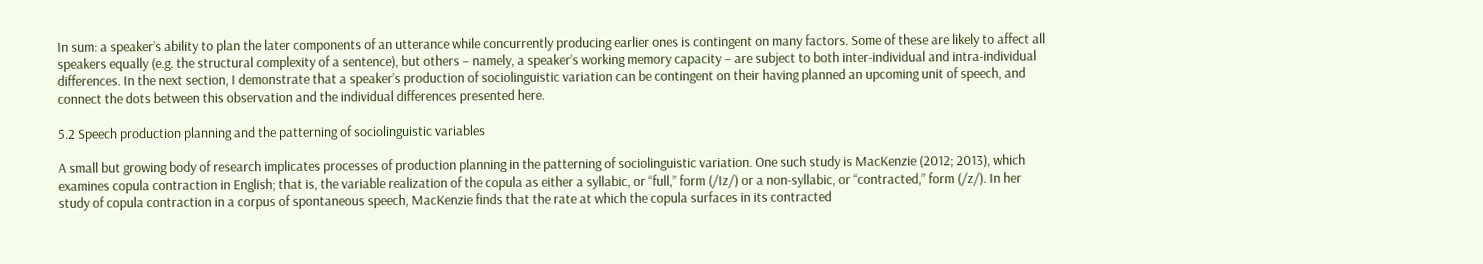In sum: a speaker’s ability to plan the later components of an utterance while concurrently producing earlier ones is contingent on many factors. Some of these are likely to affect all speakers equally (e.g. the structural complexity of a sentence), but others – namely, a speaker’s working memory capacity – are subject to both inter-individual and intra-individual differences. In the next section, I demonstrate that a speaker’s production of sociolinguistic variation can be contingent on their having planned an upcoming unit of speech, and connect the dots between this observation and the individual differences presented here.

5.2 Speech production planning and the patterning of sociolinguistic variables

A small but growing body of research implicates processes of production planning in the patterning of sociolinguistic variation. One such study is MacKenzie (2012; 2013), which examines copula contraction in English; that is, the variable realization of the copula as either a syllabic, or “full,” form (/Iz/) or a non-syllabic, or “contracted,” form (/z/). In her study of copula contraction in a corpus of spontaneous speech, MacKenzie finds that the rate at which the copula surfaces in its contracted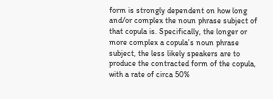form is strongly dependent on how long and/or complex the noun phrase subject of that copula is. Specifically, the longer or more complex a copula’s noun phrase subject, the less likely speakers are to produce the contracted form of the copula, with a rate of circa 50%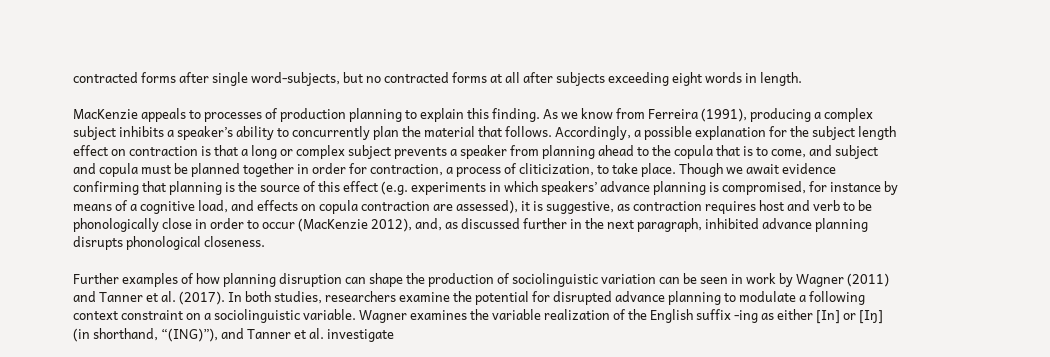contracted forms after single word-subjects, but no contracted forms at all after subjects exceeding eight words in length.

MacKenzie appeals to processes of production planning to explain this finding. As we know from Ferreira (1991), producing a complex subject inhibits a speaker’s ability to concurrently plan the material that follows. Accordingly, a possible explanation for the subject length effect on contraction is that a long or complex subject prevents a speaker from planning ahead to the copula that is to come, and subject and copula must be planned together in order for contraction, a process of cliticization, to take place. Though we await evidence confirming that planning is the source of this effect (e.g. experiments in which speakers’ advance planning is compromised, for instance by means of a cognitive load, and effects on copula contraction are assessed), it is suggestive, as contraction requires host and verb to be phonologically close in order to occur (MacKenzie 2012), and, as discussed further in the next paragraph, inhibited advance planning disrupts phonological closeness.

Further examples of how planning disruption can shape the production of sociolinguistic variation can be seen in work by Wagner (2011) and Tanner et al. (2017). In both studies, researchers examine the potential for disrupted advance planning to modulate a following context constraint on a sociolinguistic variable. Wagner examines the variable realization of the English suffix -ing as either [In] or [Iŋ] (in shorthand, “(ING)”), and Tanner et al. investigate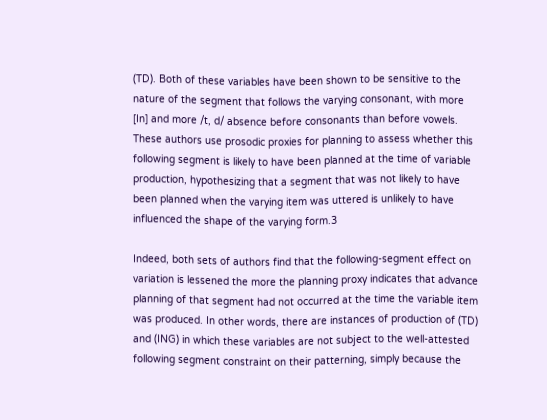(TD). Both of these variables have been shown to be sensitive to the nature of the segment that follows the varying consonant, with more [In] and more /t, d/ absence before consonants than before vowels. These authors use prosodic proxies for planning to assess whether this following segment is likely to have been planned at the time of variable production, hypothesizing that a segment that was not likely to have been planned when the varying item was uttered is unlikely to have influenced the shape of the varying form.3

Indeed, both sets of authors find that the following-segment effect on variation is lessened the more the planning proxy indicates that advance planning of that segment had not occurred at the time the variable item was produced. In other words, there are instances of production of (TD) and (ING) in which these variables are not subject to the well-attested following segment constraint on their patterning, simply because the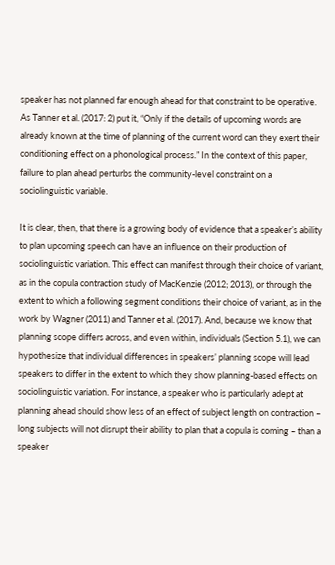speaker has not planned far enough ahead for that constraint to be operative. As Tanner et al. (2017: 2) put it, “Only if the details of upcoming words are already known at the time of planning of the current word can they exert their conditioning effect on a phonological process.” In the context of this paper, failure to plan ahead perturbs the community-level constraint on a sociolinguistic variable.

It is clear, then, that there is a growing body of evidence that a speaker’s ability to plan upcoming speech can have an influence on their production of sociolinguistic variation. This effect can manifest through their choice of variant, as in the copula contraction study of MacKenzie (2012; 2013), or through the extent to which a following segment conditions their choice of variant, as in the work by Wagner (2011) and Tanner et al. (2017). And, because we know that planning scope differs across, and even within, individuals (Section 5.1), we can hypothesize that individual differences in speakers’ planning scope will lead speakers to differ in the extent to which they show planning-based effects on sociolinguistic variation. For instance, a speaker who is particularly adept at planning ahead should show less of an effect of subject length on contraction – long subjects will not disrupt their ability to plan that a copula is coming – than a speaker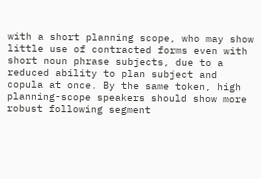with a short planning scope, who may show little use of contracted forms even with short noun phrase subjects, due to a reduced ability to plan subject and copula at once. By the same token, high planning-scope speakers should show more robust following segment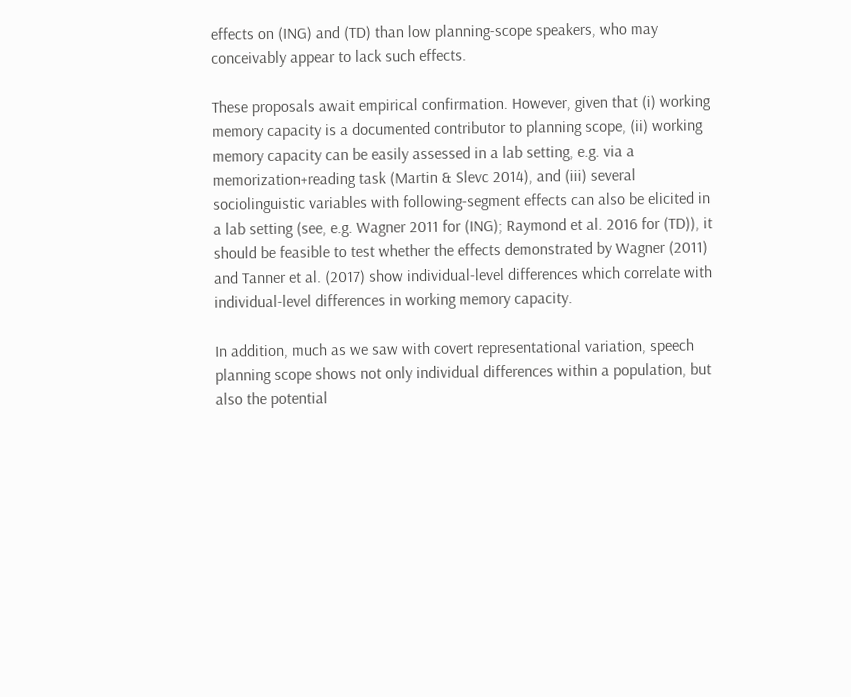effects on (ING) and (TD) than low planning-scope speakers, who may conceivably appear to lack such effects.

These proposals await empirical confirmation. However, given that (i) working memory capacity is a documented contributor to planning scope, (ii) working memory capacity can be easily assessed in a lab setting, e.g. via a memorization+reading task (Martin & Slevc 2014), and (iii) several sociolinguistic variables with following-segment effects can also be elicited in a lab setting (see, e.g. Wagner 2011 for (ING); Raymond et al. 2016 for (TD)), it should be feasible to test whether the effects demonstrated by Wagner (2011) and Tanner et al. (2017) show individual-level differences which correlate with individual-level differences in working memory capacity.

In addition, much as we saw with covert representational variation, speech planning scope shows not only individual differences within a population, but also the potential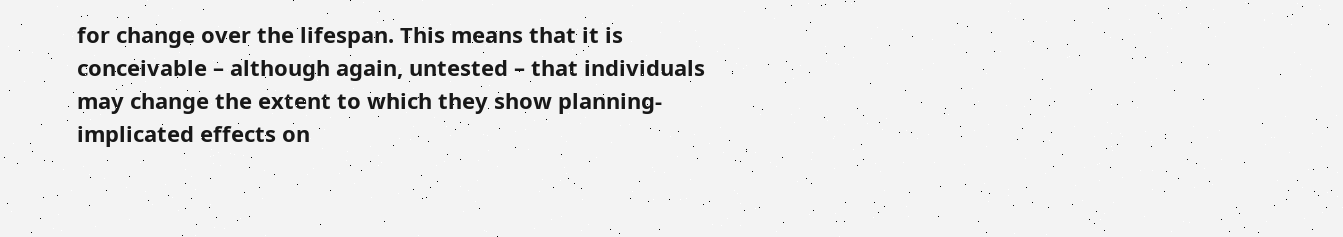for change over the lifespan. This means that it is conceivable – although again, untested – that individuals may change the extent to which they show planning-implicated effects on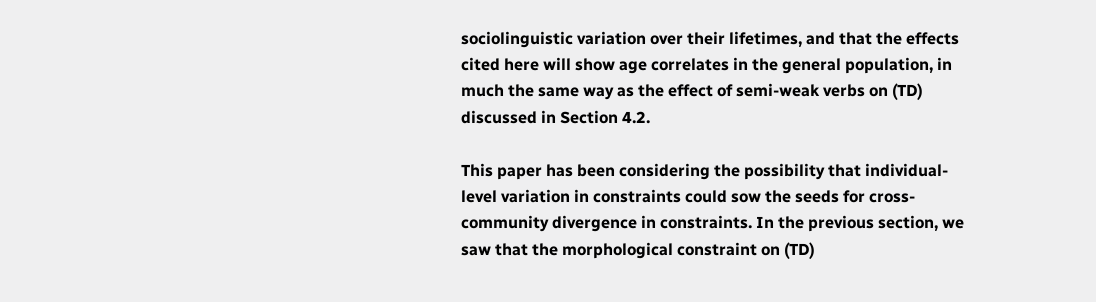sociolinguistic variation over their lifetimes, and that the effects cited here will show age correlates in the general population, in much the same way as the effect of semi-weak verbs on (TD) discussed in Section 4.2.

This paper has been considering the possibility that individual-level variation in constraints could sow the seeds for cross-community divergence in constraints. In the previous section, we saw that the morphological constraint on (TD)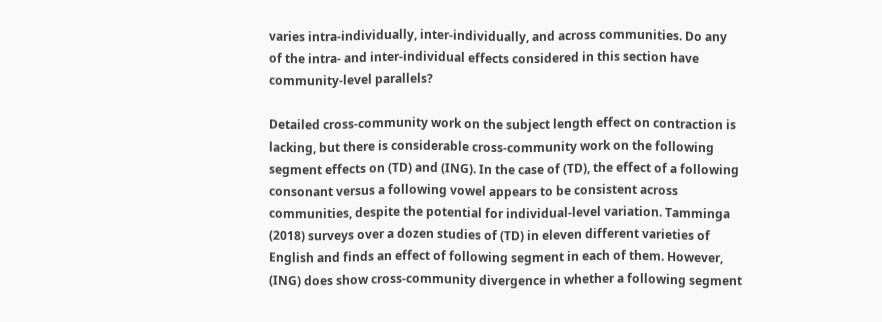varies intra-individually, inter-individually, and across communities. Do any of the intra- and inter-individual effects considered in this section have community-level parallels?

Detailed cross-community work on the subject length effect on contraction is lacking, but there is considerable cross-community work on the following segment effects on (TD) and (ING). In the case of (TD), the effect of a following consonant versus a following vowel appears to be consistent across communities, despite the potential for individual-level variation. Tamminga (2018) surveys over a dozen studies of (TD) in eleven different varieties of English and finds an effect of following segment in each of them. However, (ING) does show cross-community divergence in whether a following segment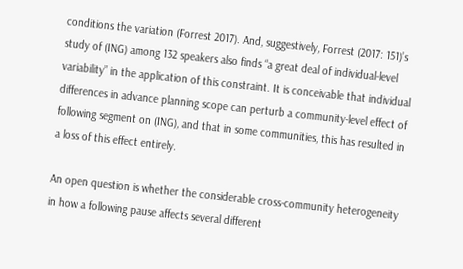conditions the variation (Forrest 2017). And, suggestively, Forrest (2017: 151)’s study of (ING) among 132 speakers also finds “a great deal of individual-level variability” in the application of this constraint. It is conceivable that individual differences in advance planning scope can perturb a community-level effect of following segment on (ING), and that in some communities, this has resulted in a loss of this effect entirely.

An open question is whether the considerable cross-community heterogeneity in how a following pause affects several different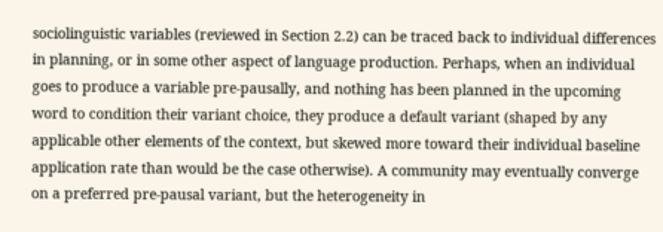sociolinguistic variables (reviewed in Section 2.2) can be traced back to individual differences in planning, or in some other aspect of language production. Perhaps, when an individual goes to produce a variable pre-pausally, and nothing has been planned in the upcoming word to condition their variant choice, they produce a default variant (shaped by any applicable other elements of the context, but skewed more toward their individual baseline application rate than would be the case otherwise). A community may eventually converge on a preferred pre-pausal variant, but the heterogeneity in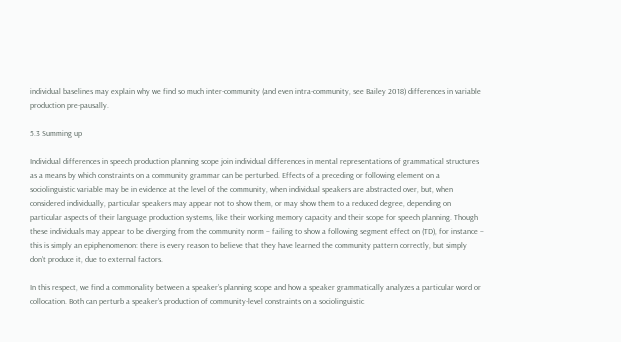individual baselines may explain why we find so much inter-community (and even intra-community, see Bailey 2018) differences in variable production pre-pausally.

5.3 Summing up

Individual differences in speech production planning scope join individual differences in mental representations of grammatical structures as a means by which constraints on a community grammar can be perturbed. Effects of a preceding or following element on a sociolinguistic variable may be in evidence at the level of the community, when individual speakers are abstracted over, but, when considered individually, particular speakers may appear not to show them, or may show them to a reduced degree, depending on particular aspects of their language production systems, like their working memory capacity and their scope for speech planning. Though these individuals may appear to be diverging from the community norm – failing to show a following segment effect on (TD), for instance – this is simply an epiphenomenon: there is every reason to believe that they have learned the community pattern correctly, but simply don’t produce it, due to external factors.

In this respect, we find a commonality between a speaker’s planning scope and how a speaker grammatically analyzes a particular word or collocation. Both can perturb a speaker’s production of community-level constraints on a sociolinguistic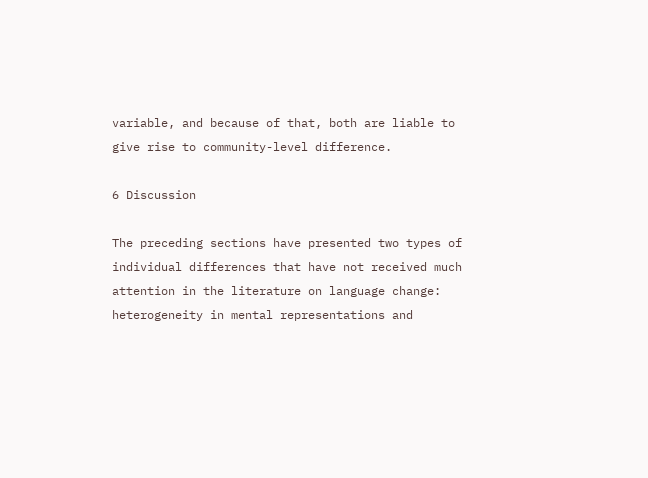variable, and because of that, both are liable to give rise to community-level difference.

6 Discussion

The preceding sections have presented two types of individual differences that have not received much attention in the literature on language change: heterogeneity in mental representations and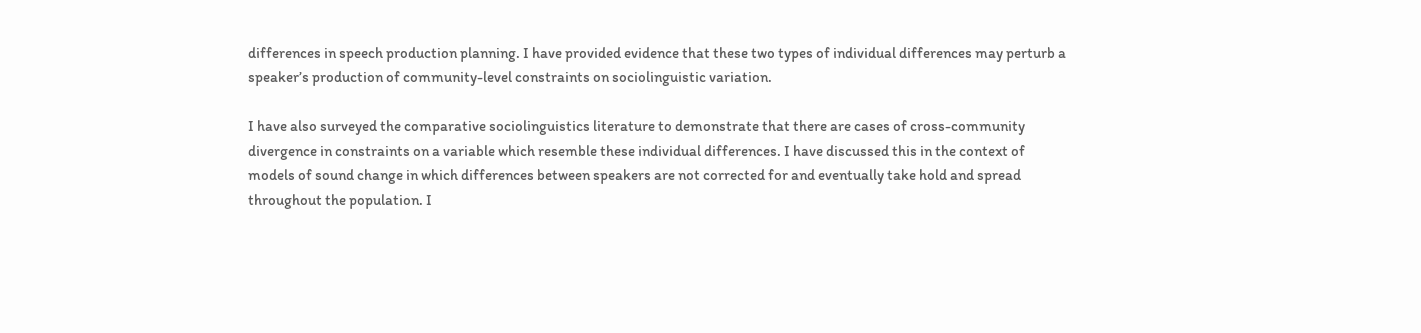differences in speech production planning. I have provided evidence that these two types of individual differences may perturb a speaker’s production of community-level constraints on sociolinguistic variation.

I have also surveyed the comparative sociolinguistics literature to demonstrate that there are cases of cross-community divergence in constraints on a variable which resemble these individual differences. I have discussed this in the context of models of sound change in which differences between speakers are not corrected for and eventually take hold and spread throughout the population. I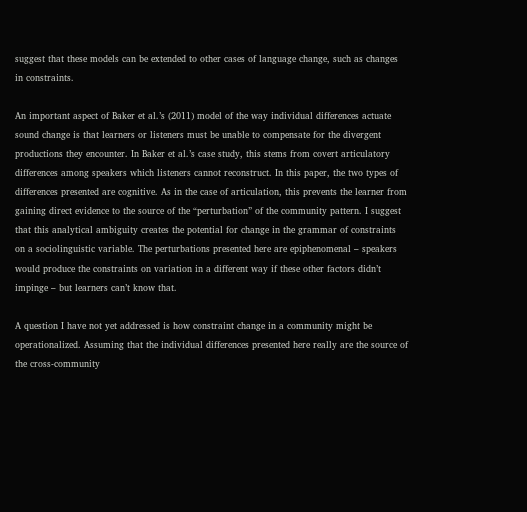suggest that these models can be extended to other cases of language change, such as changes in constraints.

An important aspect of Baker et al.’s (2011) model of the way individual differences actuate sound change is that learners or listeners must be unable to compensate for the divergent productions they encounter. In Baker et al.’s case study, this stems from covert articulatory differences among speakers which listeners cannot reconstruct. In this paper, the two types of differences presented are cognitive. As in the case of articulation, this prevents the learner from gaining direct evidence to the source of the “perturbation” of the community pattern. I suggest that this analytical ambiguity creates the potential for change in the grammar of constraints on a sociolinguistic variable. The perturbations presented here are epiphenomenal – speakers would produce the constraints on variation in a different way if these other factors didn’t impinge – but learners can’t know that.

A question I have not yet addressed is how constraint change in a community might be operationalized. Assuming that the individual differences presented here really are the source of the cross-community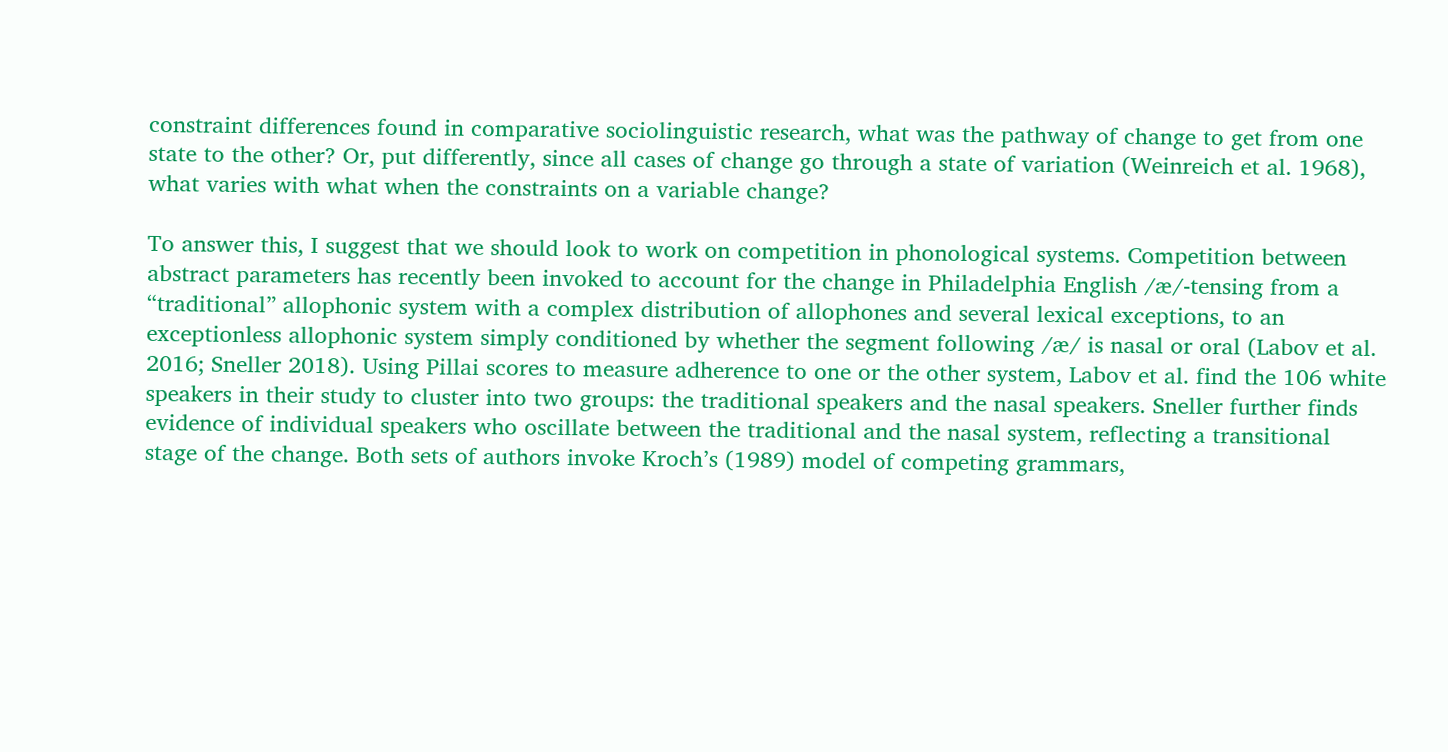constraint differences found in comparative sociolinguistic research, what was the pathway of change to get from one state to the other? Or, put differently, since all cases of change go through a state of variation (Weinreich et al. 1968), what varies with what when the constraints on a variable change?

To answer this, I suggest that we should look to work on competition in phonological systems. Competition between abstract parameters has recently been invoked to account for the change in Philadelphia English /æ/-tensing from a “traditional” allophonic system with a complex distribution of allophones and several lexical exceptions, to an exceptionless allophonic system simply conditioned by whether the segment following /æ/ is nasal or oral (Labov et al. 2016; Sneller 2018). Using Pillai scores to measure adherence to one or the other system, Labov et al. find the 106 white speakers in their study to cluster into two groups: the traditional speakers and the nasal speakers. Sneller further finds evidence of individual speakers who oscillate between the traditional and the nasal system, reflecting a transitional stage of the change. Both sets of authors invoke Kroch’s (1989) model of competing grammars,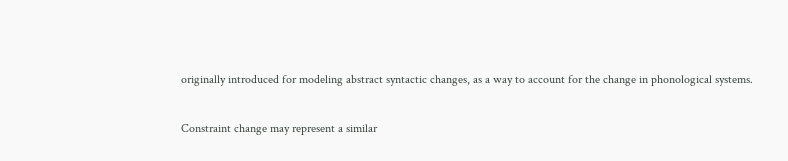originally introduced for modeling abstract syntactic changes, as a way to account for the change in phonological systems.

Constraint change may represent a similar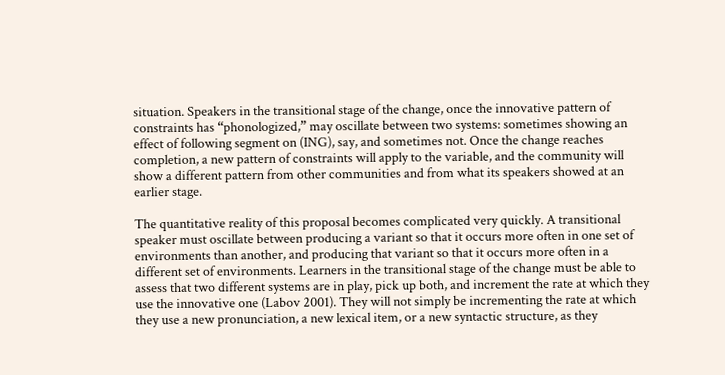situation. Speakers in the transitional stage of the change, once the innovative pattern of constraints has “phonologized,” may oscillate between two systems: sometimes showing an effect of following segment on (ING), say, and sometimes not. Once the change reaches completion, a new pattern of constraints will apply to the variable, and the community will show a different pattern from other communities and from what its speakers showed at an earlier stage.

The quantitative reality of this proposal becomes complicated very quickly. A transitional speaker must oscillate between producing a variant so that it occurs more often in one set of environments than another, and producing that variant so that it occurs more often in a different set of environments. Learners in the transitional stage of the change must be able to assess that two different systems are in play, pick up both, and increment the rate at which they use the innovative one (Labov 2001). They will not simply be incrementing the rate at which they use a new pronunciation, a new lexical item, or a new syntactic structure, as they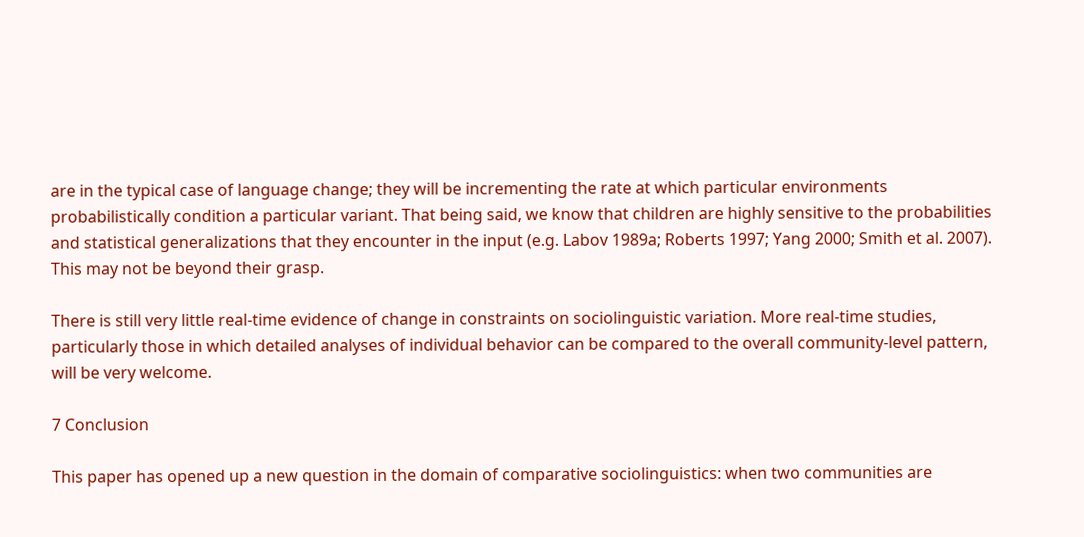are in the typical case of language change; they will be incrementing the rate at which particular environments probabilistically condition a particular variant. That being said, we know that children are highly sensitive to the probabilities and statistical generalizations that they encounter in the input (e.g. Labov 1989a; Roberts 1997; Yang 2000; Smith et al. 2007). This may not be beyond their grasp.

There is still very little real-time evidence of change in constraints on sociolinguistic variation. More real-time studies, particularly those in which detailed analyses of individual behavior can be compared to the overall community-level pattern, will be very welcome.

7 Conclusion

This paper has opened up a new question in the domain of comparative sociolinguistics: when two communities are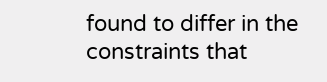found to differ in the constraints that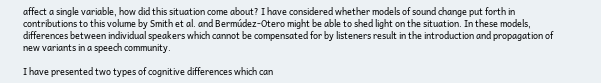affect a single variable, how did this situation come about? I have considered whether models of sound change put forth in contributions to this volume by Smith et al. and Bermúdez-Otero might be able to shed light on the situation. In these models, differences between individual speakers which cannot be compensated for by listeners result in the introduction and propagation of new variants in a speech community.

I have presented two types of cognitive differences which can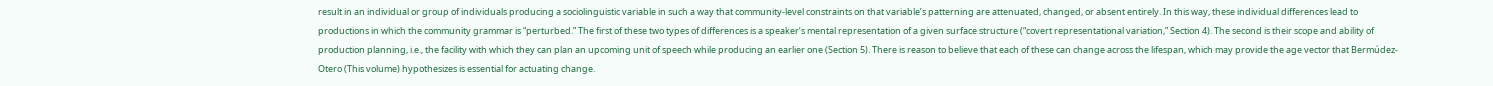result in an individual or group of individuals producing a sociolinguistic variable in such a way that community-level constraints on that variable’s patterning are attenuated, changed, or absent entirely. In this way, these individual differences lead to productions in which the community grammar is “perturbed.” The first of these two types of differences is a speaker’s mental representation of a given surface structure (“covert representational variation,” Section 4). The second is their scope and ability of production planning, i.e., the facility with which they can plan an upcoming unit of speech while producing an earlier one (Section 5). There is reason to believe that each of these can change across the lifespan, which may provide the age vector that Bermúdez-Otero (This volume) hypothesizes is essential for actuating change.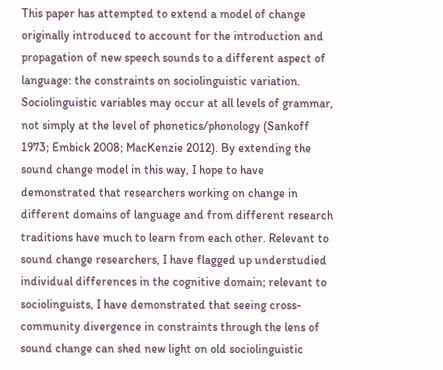This paper has attempted to extend a model of change originally introduced to account for the introduction and propagation of new speech sounds to a different aspect of language: the constraints on sociolinguistic variation. Sociolinguistic variables may occur at all levels of grammar, not simply at the level of phonetics/phonology (Sankoff 1973; Embick 2008; MacKenzie 2012). By extending the sound change model in this way, I hope to have demonstrated that researchers working on change in different domains of language and from different research traditions have much to learn from each other. Relevant to sound change researchers, I have flagged up understudied individual differences in the cognitive domain; relevant to sociolinguists, I have demonstrated that seeing cross-community divergence in constraints through the lens of sound change can shed new light on old sociolinguistic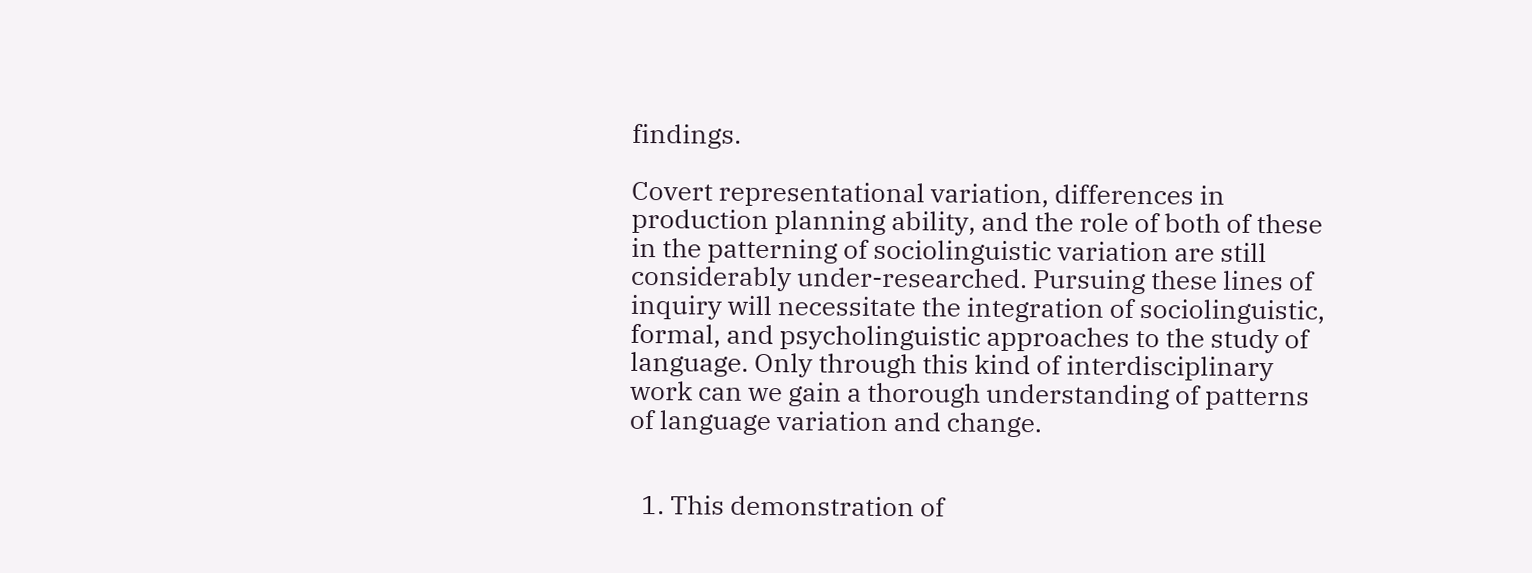findings.

Covert representational variation, differences in production planning ability, and the role of both of these in the patterning of sociolinguistic variation are still considerably under-researched. Pursuing these lines of inquiry will necessitate the integration of sociolinguistic, formal, and psycholinguistic approaches to the study of language. Only through this kind of interdisciplinary work can we gain a thorough understanding of patterns of language variation and change.


  1. This demonstration of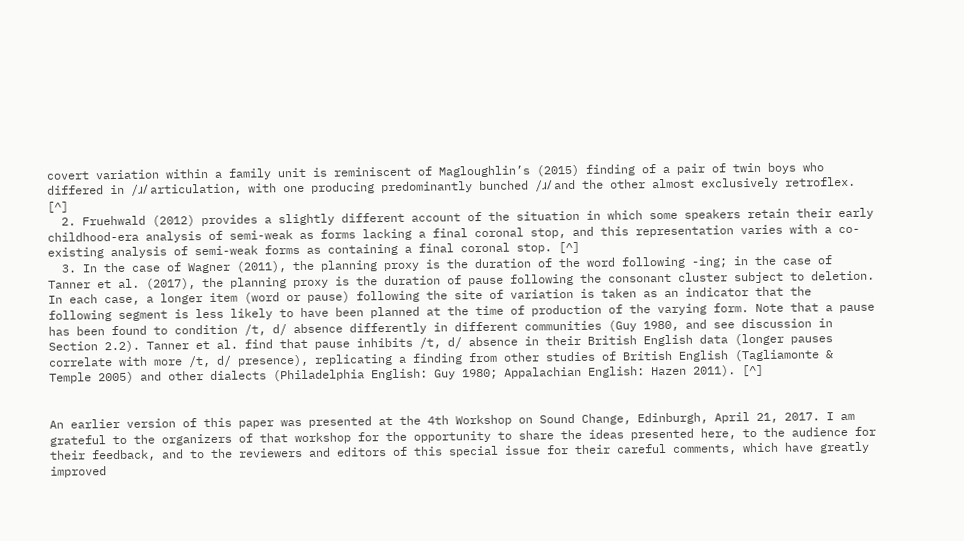covert variation within a family unit is reminiscent of Magloughlin’s (2015) finding of a pair of twin boys who differed in /ɹ/ articulation, with one producing predominantly bunched /ɹ/ and the other almost exclusively retroflex. [^]
  2. Fruehwald (2012) provides a slightly different account of the situation in which some speakers retain their early childhood-era analysis of semi-weak as forms lacking a final coronal stop, and this representation varies with a co-existing analysis of semi-weak forms as containing a final coronal stop. [^]
  3. In the case of Wagner (2011), the planning proxy is the duration of the word following -ing; in the case of Tanner et al. (2017), the planning proxy is the duration of pause following the consonant cluster subject to deletion. In each case, a longer item (word or pause) following the site of variation is taken as an indicator that the following segment is less likely to have been planned at the time of production of the varying form. Note that a pause has been found to condition /t, d/ absence differently in different communities (Guy 1980, and see discussion in Section 2.2). Tanner et al. find that pause inhibits /t, d/ absence in their British English data (longer pauses correlate with more /t, d/ presence), replicating a finding from other studies of British English (Tagliamonte & Temple 2005) and other dialects (Philadelphia English: Guy 1980; Appalachian English: Hazen 2011). [^]


An earlier version of this paper was presented at the 4th Workshop on Sound Change, Edinburgh, April 21, 2017. I am grateful to the organizers of that workshop for the opportunity to share the ideas presented here, to the audience for their feedback, and to the reviewers and editors of this special issue for their careful comments, which have greatly improved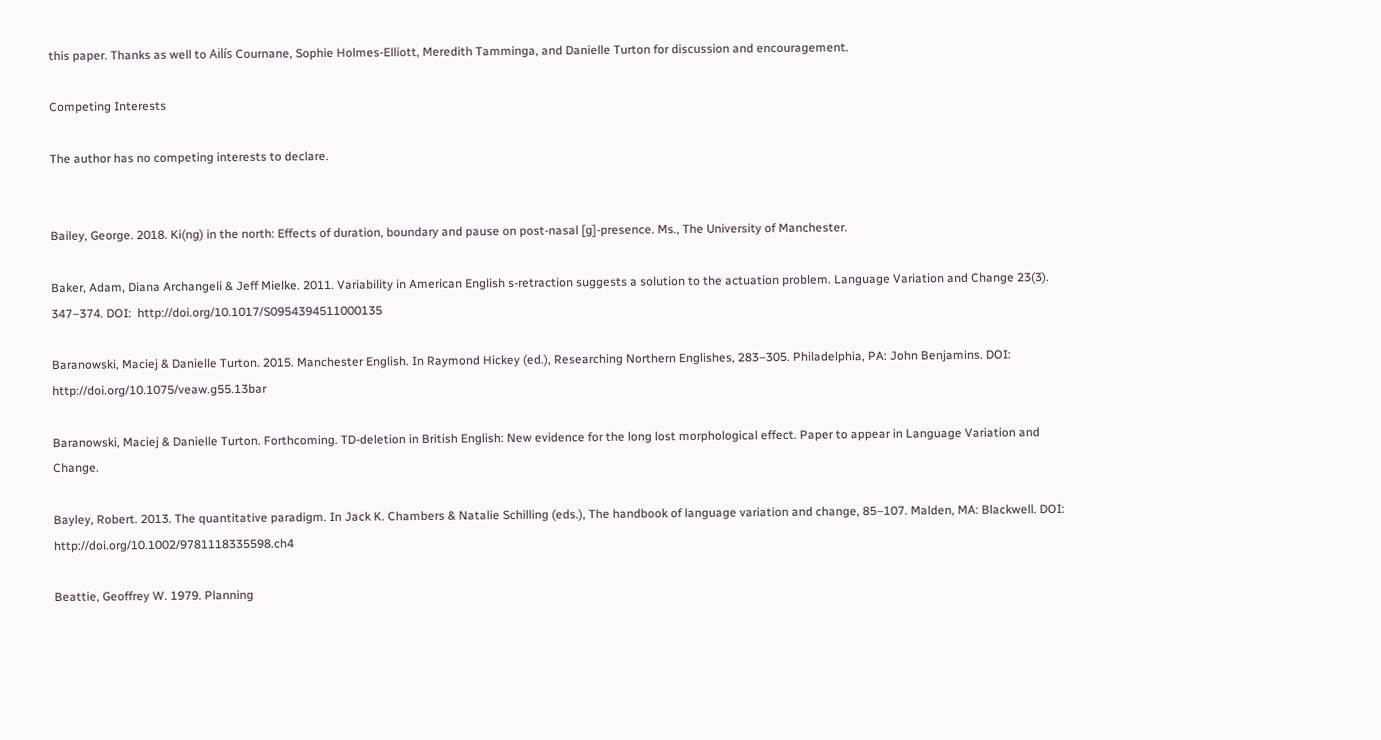this paper. Thanks as well to Ailís Cournane, Sophie Holmes-Elliott, Meredith Tamminga, and Danielle Turton for discussion and encouragement.

Competing Interests

The author has no competing interests to declare.


Bailey, George. 2018. Ki(ng) in the north: Effects of duration, boundary and pause on post-nasal [g]-presence. Ms., The University of Manchester.

Baker, Adam, Diana Archangeli & Jeff Mielke. 2011. Variability in American English s-retraction suggests a solution to the actuation problem. Language Variation and Change 23(3). 347–374. DOI:  http://doi.org/10.1017/S0954394511000135

Baranowski, Maciej & Danielle Turton. 2015. Manchester English. In Raymond Hickey (ed.), Researching Northern Englishes, 283–305. Philadelphia, PA: John Benjamins. DOI:  http://doi.org/10.1075/veaw.g55.13bar

Baranowski, Maciej & Danielle Turton. Forthcoming. TD-deletion in British English: New evidence for the long lost morphological effect. Paper to appear in Language Variation and Change.

Bayley, Robert. 2013. The quantitative paradigm. In Jack K. Chambers & Natalie Schilling (eds.), The handbook of language variation and change, 85–107. Malden, MA: Blackwell. DOI:  http://doi.org/10.1002/9781118335598.ch4

Beattie, Geoffrey W. 1979. Planning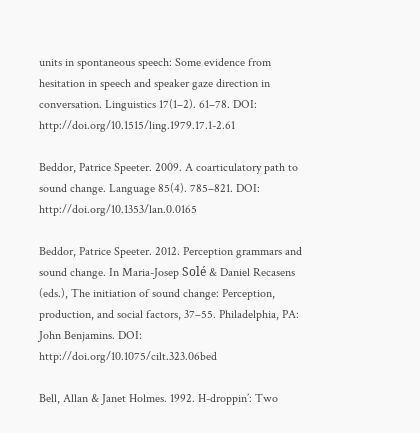units in spontaneous speech: Some evidence from hesitation in speech and speaker gaze direction in conversation. Linguistics 17(1–2). 61–78. DOI:  http://doi.org/10.1515/ling.1979.17.1-2.61

Beddor, Patrice Speeter. 2009. A coarticulatory path to sound change. Language 85(4). 785–821. DOI:  http://doi.org/10.1353/lan.0.0165

Beddor, Patrice Speeter. 2012. Perception grammars and sound change. In Maria-Josep Solé & Daniel Recasens (eds.), The initiation of sound change: Perception, production, and social factors, 37–55. Philadelphia, PA: John Benjamins. DOI:  http://doi.org/10.1075/cilt.323.06bed

Bell, Allan & Janet Holmes. 1992. H-droppin’: Two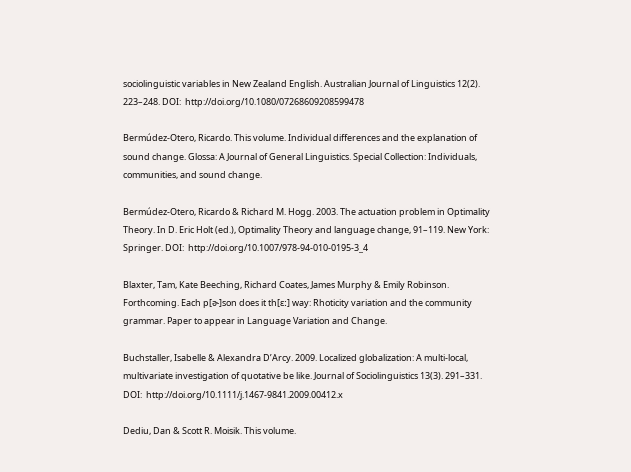sociolinguistic variables in New Zealand English. Australian Journal of Linguistics 12(2). 223–248. DOI:  http://doi.org/10.1080/07268609208599478

Bermúdez-Otero, Ricardo. This volume. Individual differences and the explanation of sound change. Glossa: A Journal of General Linguistics. Special Collection: Individuals, communities, and sound change.

Bermúdez-Otero, Ricardo & Richard M. Hogg. 2003. The actuation problem in Optimality Theory. In D. Eric Holt (ed.), Optimality Theory and language change, 91–119. New York: Springer. DOI:  http://doi.org/10.1007/978-94-010-0195-3_4

Blaxter, Tam, Kate Beeching, Richard Coates, James Murphy & Emily Robinson. Forthcoming. Each p[ɚ]son does it th[ɛː] way: Rhoticity variation and the community grammar. Paper to appear in Language Variation and Change.

Buchstaller, Isabelle & Alexandra D’Arcy. 2009. Localized globalization: A multi-local, multivariate investigation of quotative be like. Journal of Sociolinguistics 13(3). 291–331. DOI:  http://doi.org/10.1111/j.1467-9841.2009.00412.x

Dediu, Dan & Scott R. Moisik. This volume.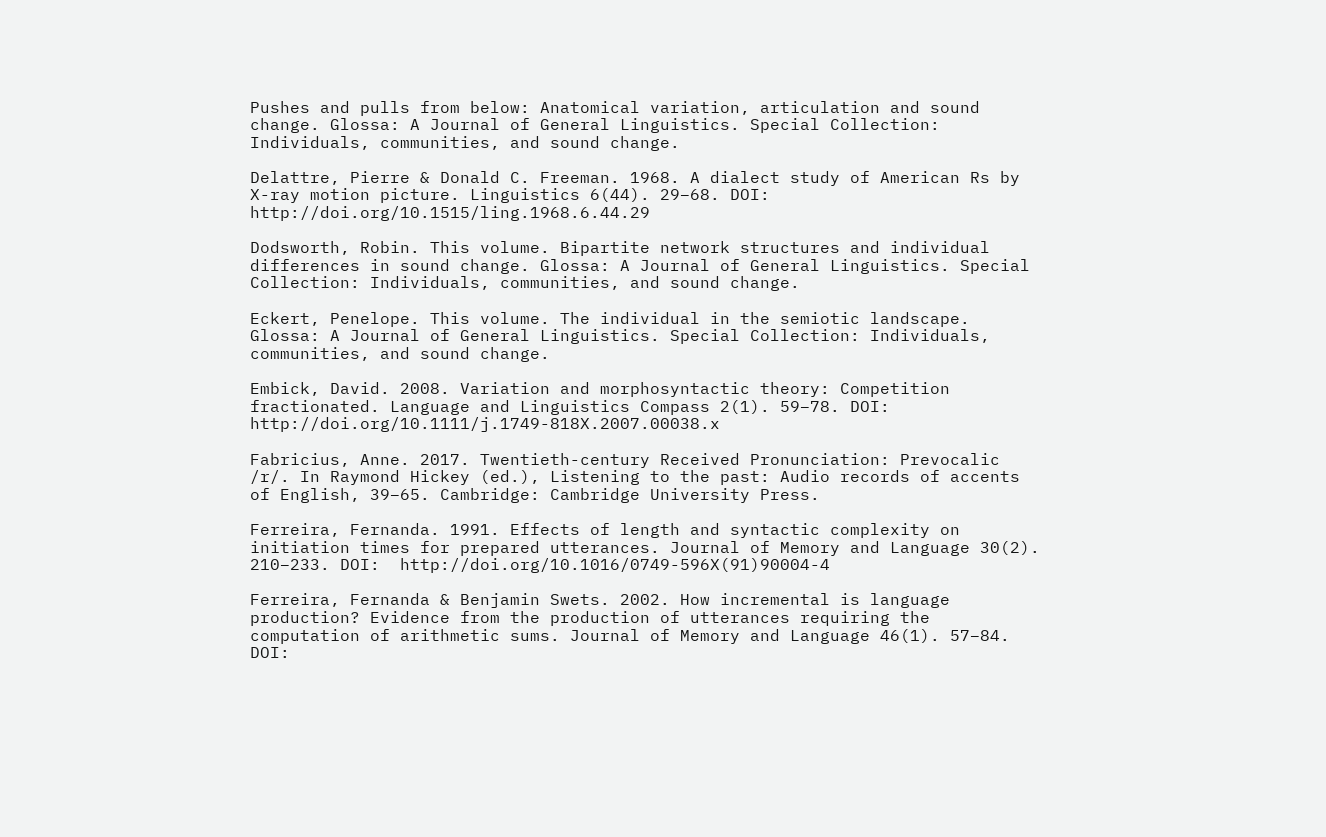Pushes and pulls from below: Anatomical variation, articulation and sound change. Glossa: A Journal of General Linguistics. Special Collection: Individuals, communities, and sound change.

Delattre, Pierre & Donald C. Freeman. 1968. A dialect study of American Rs by X-ray motion picture. Linguistics 6(44). 29–68. DOI:  http://doi.org/10.1515/ling.1968.6.44.29

Dodsworth, Robin. This volume. Bipartite network structures and individual differences in sound change. Glossa: A Journal of General Linguistics. Special Collection: Individuals, communities, and sound change.

Eckert, Penelope. This volume. The individual in the semiotic landscape. Glossa: A Journal of General Linguistics. Special Collection: Individuals, communities, and sound change.

Embick, David. 2008. Variation and morphosyntactic theory: Competition fractionated. Language and Linguistics Compass 2(1). 59–78. DOI:  http://doi.org/10.1111/j.1749-818X.2007.00038.x

Fabricius, Anne. 2017. Twentieth-century Received Pronunciation: Prevocalic /r/. In Raymond Hickey (ed.), Listening to the past: Audio records of accents of English, 39–65. Cambridge: Cambridge University Press.

Ferreira, Fernanda. 1991. Effects of length and syntactic complexity on initiation times for prepared utterances. Journal of Memory and Language 30(2). 210–233. DOI:  http://doi.org/10.1016/0749-596X(91)90004-4

Ferreira, Fernanda & Benjamin Swets. 2002. How incremental is language production? Evidence from the production of utterances requiring the computation of arithmetic sums. Journal of Memory and Language 46(1). 57–84. DOI: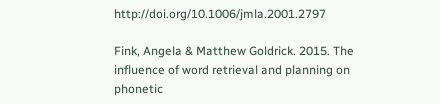http://doi.org/10.1006/jmla.2001.2797

Fink, Angela & Matthew Goldrick. 2015. The influence of word retrieval and planning on phonetic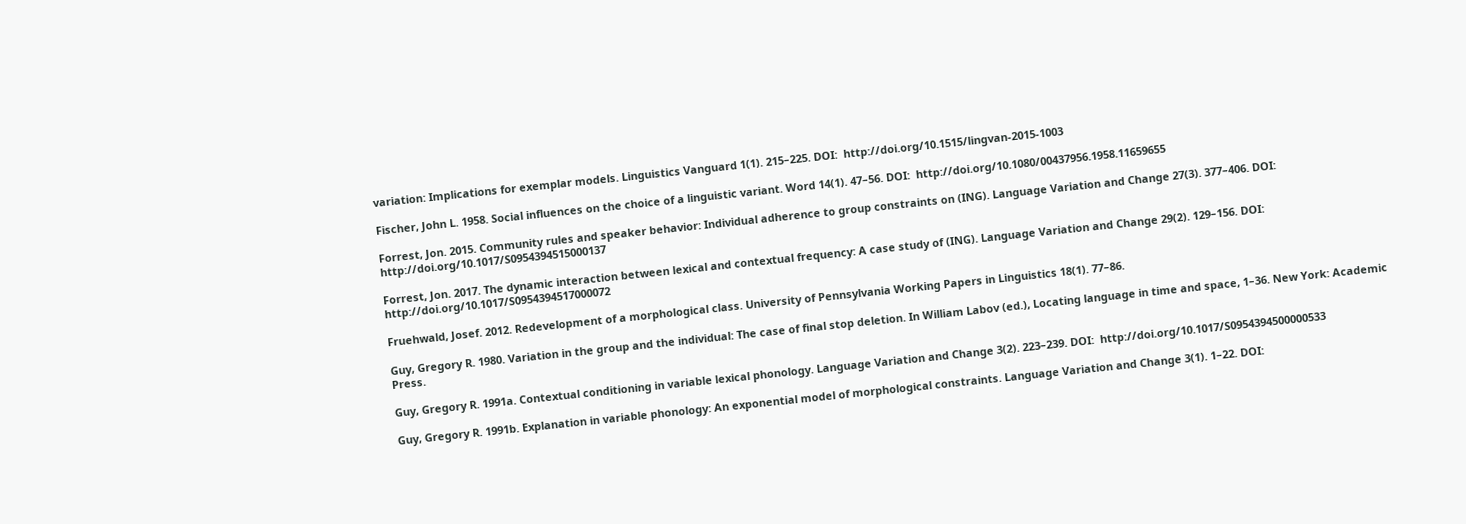variation: Implications for exemplar models. Linguistics Vanguard 1(1). 215–225. DOI:  http://doi.org/10.1515/lingvan-2015-1003

Fischer, John L. 1958. Social influences on the choice of a linguistic variant. Word 14(1). 47–56. DOI:  http://doi.org/10.1080/00437956.1958.11659655

Forrest, Jon. 2015. Community rules and speaker behavior: Individual adherence to group constraints on (ING). Language Variation and Change 27(3). 377–406. DOI:  http://doi.org/10.1017/S0954394515000137

Forrest, Jon. 2017. The dynamic interaction between lexical and contextual frequency: A case study of (ING). Language Variation and Change 29(2). 129–156. DOI:  http://doi.org/10.1017/S0954394517000072

Fruehwald, Josef. 2012. Redevelopment of a morphological class. University of Pennsylvania Working Papers in Linguistics 18(1). 77–86.

Guy, Gregory R. 1980. Variation in the group and the individual: The case of final stop deletion. In William Labov (ed.), Locating language in time and space, 1–36. New York: Academic Press.

Guy, Gregory R. 1991a. Contextual conditioning in variable lexical phonology. Language Variation and Change 3(2). 223–239. DOI:  http://doi.org/10.1017/S0954394500000533

Guy, Gregory R. 1991b. Explanation in variable phonology: An exponential model of morphological constraints. Language Variation and Change 3(1). 1–22. DOI: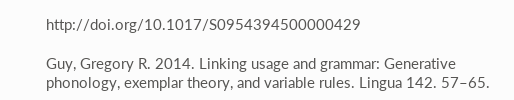http://doi.org/10.1017/S0954394500000429

Guy, Gregory R. 2014. Linking usage and grammar: Generative phonology, exemplar theory, and variable rules. Lingua 142. 57–65.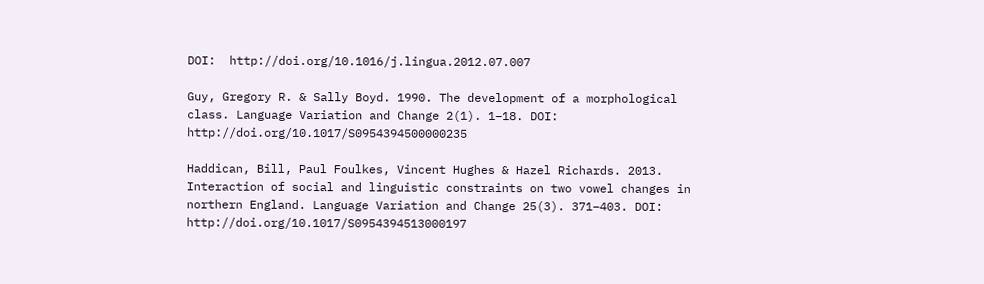DOI:  http://doi.org/10.1016/j.lingua.2012.07.007

Guy, Gregory R. & Sally Boyd. 1990. The development of a morphological class. Language Variation and Change 2(1). 1–18. DOI:  http://doi.org/10.1017/S0954394500000235

Haddican, Bill, Paul Foulkes, Vincent Hughes & Hazel Richards. 2013. Interaction of social and linguistic constraints on two vowel changes in northern England. Language Variation and Change 25(3). 371–403. DOI:  http://doi.org/10.1017/S0954394513000197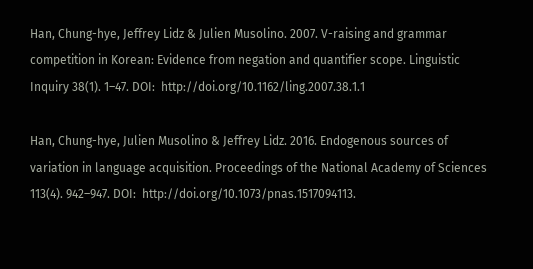Han, Chung-hye, Jeffrey Lidz & Julien Musolino. 2007. V-raising and grammar competition in Korean: Evidence from negation and quantifier scope. Linguistic Inquiry 38(1). 1–47. DOI:  http://doi.org/10.1162/ling.2007.38.1.1

Han, Chung-hye, Julien Musolino & Jeffrey Lidz. 2016. Endogenous sources of variation in language acquisition. Proceedings of the National Academy of Sciences 113(4). 942–947. DOI:  http://doi.org/10.1073/pnas.1517094113.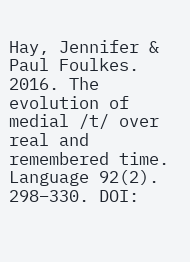Hay, Jennifer & Paul Foulkes. 2016. The evolution of medial /t/ over real and remembered time. Language 92(2). 298–330. DOI: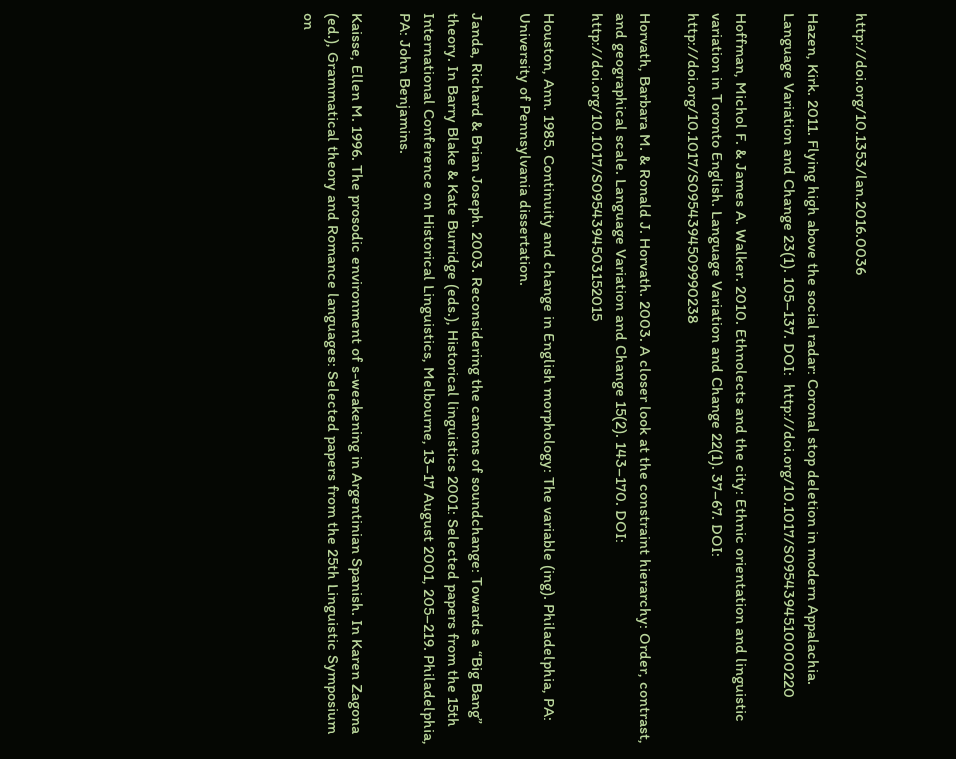http://doi.org/10.1353/lan.2016.0036

Hazen, Kirk. 2011. Flying high above the social radar: Coronal stop deletion in modern Appalachia. Language Variation and Change 23(1). 105–137. DOI:  http://doi.org/10.1017/S0954394510000220

Hoffman, Michol F. & James A. Walker. 2010. Ethnolects and the city: Ethnic orientation and linguistic variation in Toronto English. Language Variation and Change 22(1). 37–67. DOI:  http://doi.org/10.1017/S0954394509990238

Horvath, Barbara M. & Ronald J. Horvath. 2003. A closer look at the constraint hierarchy: Order, contrast, and geographical scale. Language Variation and Change 15(2). 143–170. DOI:  http://doi.org/10.1017/S0954394503152015

Houston, Ann. 1985. Continuity and change in English morphology: The variable (ing). Philadelphia, PA: University of Pennsylvania dissertation.

Janda, Richard & Brian Joseph. 2003. Reconsidering the canons of soundchange: Towards a “Big Bang” theory. In Barry Blake & Kate Burridge (eds.), Historical linguistics 2001: Selected papers from the 15th International Conference on Historical Linguistics, Melbourne, 13–17 August 2001, 205–219. Philadelphia, PA: John Benjamins.

Kaisse, Ellen M. 1996. The prosodic environment of s-weakening in Argentinian Spanish. In Karen Zagona (ed.), Grammatical theory and Romance languages: Selected papers from the 25th Linguistic Symposium on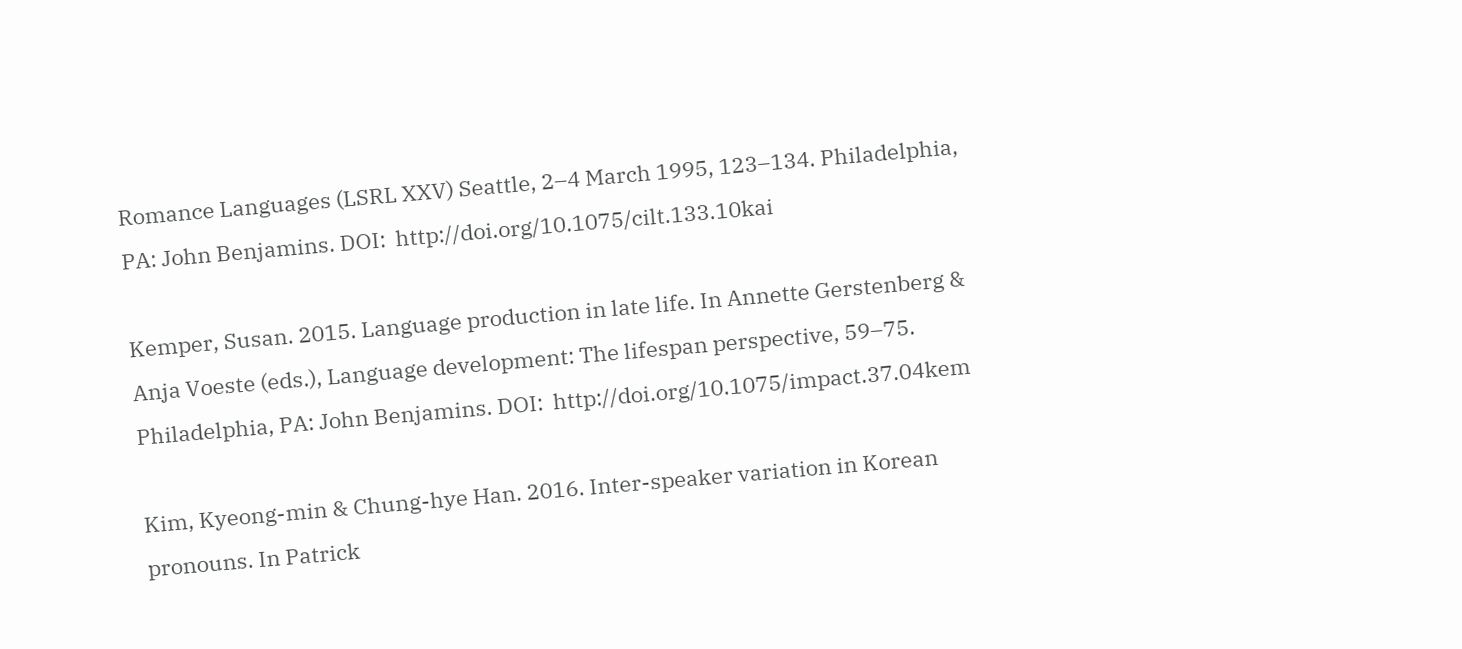Romance Languages (LSRL XXV) Seattle, 2–4 March 1995, 123–134. Philadelphia, PA: John Benjamins. DOI:  http://doi.org/10.1075/cilt.133.10kai

Kemper, Susan. 2015. Language production in late life. In Annette Gerstenberg & Anja Voeste (eds.), Language development: The lifespan perspective, 59–75. Philadelphia, PA: John Benjamins. DOI:  http://doi.org/10.1075/impact.37.04kem

Kim, Kyeong-min & Chung-hye Han. 2016. Inter-speaker variation in Korean pronouns. In Patrick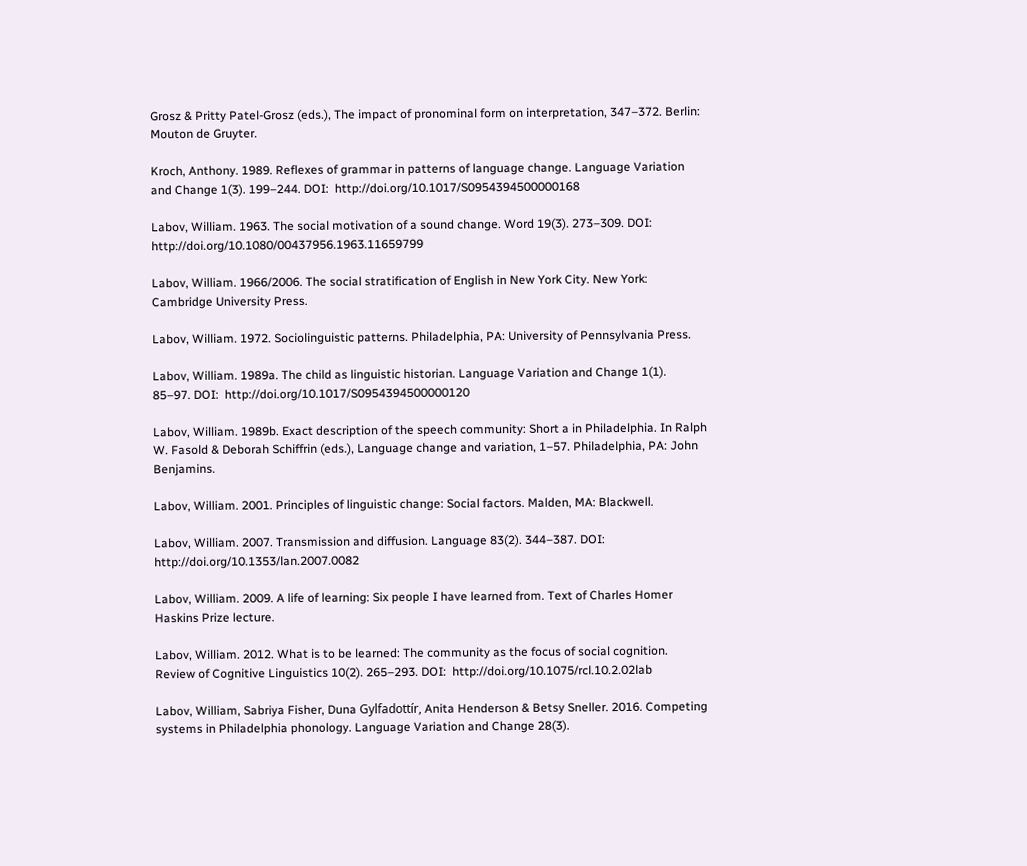Grosz & Pritty Patel-Grosz (eds.), The impact of pronominal form on interpretation, 347–372. Berlin: Mouton de Gruyter.

Kroch, Anthony. 1989. Reflexes of grammar in patterns of language change. Language Variation and Change 1(3). 199–244. DOI:  http://doi.org/10.1017/S0954394500000168

Labov, William. 1963. The social motivation of a sound change. Word 19(3). 273–309. DOI:  http://doi.org/10.1080/00437956.1963.11659799

Labov, William. 1966/2006. The social stratification of English in New York City. New York: Cambridge University Press.

Labov, William. 1972. Sociolinguistic patterns. Philadelphia, PA: University of Pennsylvania Press.

Labov, William. 1989a. The child as linguistic historian. Language Variation and Change 1(1). 85–97. DOI:  http://doi.org/10.1017/S0954394500000120

Labov, William. 1989b. Exact description of the speech community: Short a in Philadelphia. In Ralph W. Fasold & Deborah Schiffrin (eds.), Language change and variation, 1–57. Philadelphia, PA: John Benjamins.

Labov, William. 2001. Principles of linguistic change: Social factors. Malden, MA: Blackwell.

Labov, William. 2007. Transmission and diffusion. Language 83(2). 344–387. DOI:  http://doi.org/10.1353/lan.2007.0082

Labov, William. 2009. A life of learning: Six people I have learned from. Text of Charles Homer Haskins Prize lecture.

Labov, William. 2012. What is to be learned: The community as the focus of social cognition. Review of Cognitive Linguistics 10(2). 265–293. DOI:  http://doi.org/10.1075/rcl.10.2.02lab

Labov, William, Sabriya Fisher, Duna Gylfadottír, Anita Henderson & Betsy Sneller. 2016. Competing systems in Philadelphia phonology. Language Variation and Change 28(3).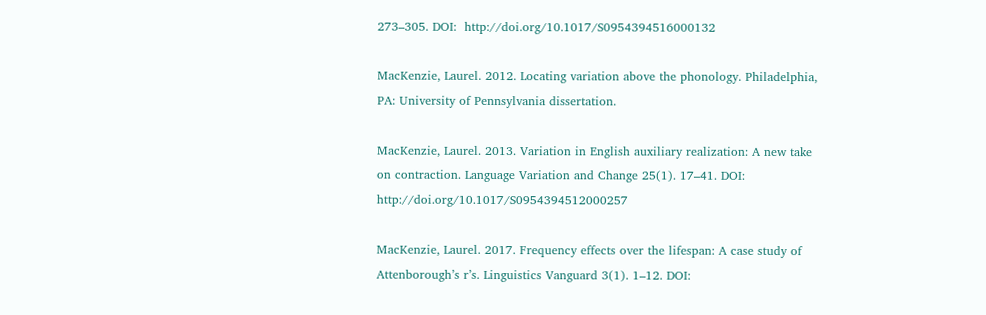273–305. DOI:  http://doi.org/10.1017/S0954394516000132

MacKenzie, Laurel. 2012. Locating variation above the phonology. Philadelphia, PA: University of Pennsylvania dissertation.

MacKenzie, Laurel. 2013. Variation in English auxiliary realization: A new take on contraction. Language Variation and Change 25(1). 17–41. DOI:  http://doi.org/10.1017/S0954394512000257

MacKenzie, Laurel. 2017. Frequency effects over the lifespan: A case study of Attenborough’s r’s. Linguistics Vanguard 3(1). 1–12. DOI: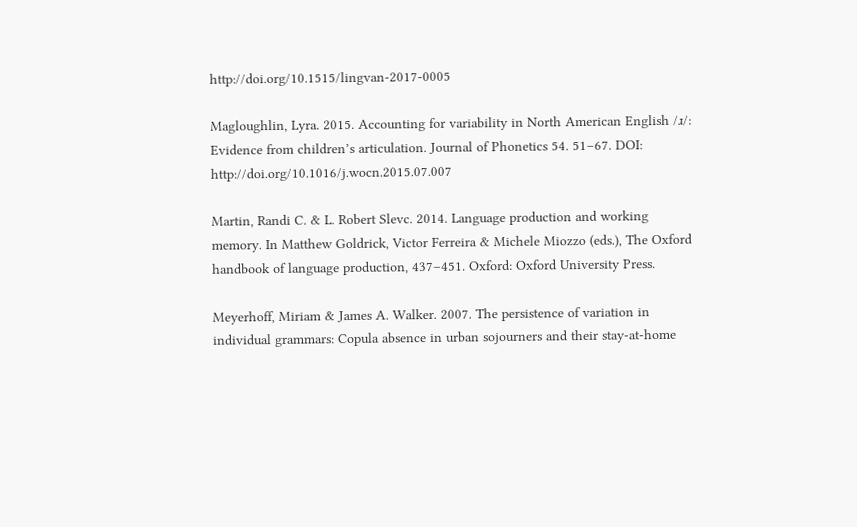http://doi.org/10.1515/lingvan-2017-0005

Magloughlin, Lyra. 2015. Accounting for variability in North American English /ɹ/: Evidence from children’s articulation. Journal of Phonetics 54. 51–67. DOI:  http://doi.org/10.1016/j.wocn.2015.07.007

Martin, Randi C. & L. Robert Slevc. 2014. Language production and working memory. In Matthew Goldrick, Victor Ferreira & Michele Miozzo (eds.), The Oxford handbook of language production, 437–451. Oxford: Oxford University Press.

Meyerhoff, Miriam & James A. Walker. 2007. The persistence of variation in individual grammars: Copula absence in urban sojourners and their stay-at-home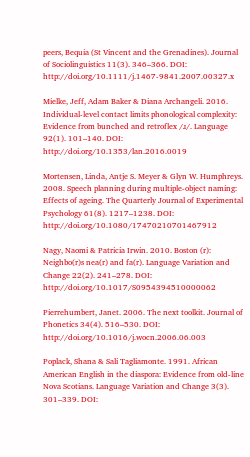peers, Bequia (St Vincent and the Grenadines). Journal of Sociolinguistics 11(3). 346–366. DOI:  http://doi.org/10.1111/j.1467-9841.2007.00327.x

Mielke, Jeff, Adam Baker & Diana Archangeli. 2016. Individual-level contact limits phonological complexity: Evidence from bunched and retroflex /ɹ/. Language 92(1). 101–140. DOI:  http://doi.org/10.1353/lan.2016.0019

Mortensen, Linda, Antje S. Meyer & Glyn W. Humphreys. 2008. Speech planning during multiple-object naming: Effects of ageing. The Quarterly Journal of Experimental Psychology 61(8). 1217–1238. DOI:  http://doi.org/10.1080/17470210701467912

Nagy, Naomi & Patricia Irwin. 2010. Boston (r): Neighbo(r)s nea(r) and fa(r). Language Variation and Change 22(2). 241–278. DOI:  http://doi.org/10.1017/S0954394510000062

Pierrehumbert, Janet. 2006. The next toolkit. Journal of Phonetics 34(4). 516–530. DOI:  http://doi.org/10.1016/j.wocn.2006.06.003

Poplack, Shana & Sali Tagliamonte. 1991. African American English in the diaspora: Evidence from old-line Nova Scotians. Language Variation and Change 3(3). 301–339. DOI: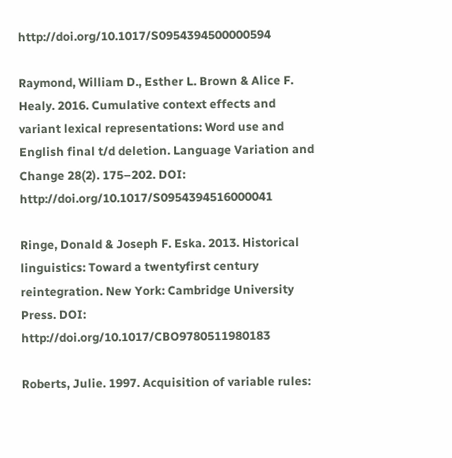http://doi.org/10.1017/S0954394500000594

Raymond, William D., Esther L. Brown & Alice F. Healy. 2016. Cumulative context effects and variant lexical representations: Word use and English final t/d deletion. Language Variation and Change 28(2). 175–202. DOI:  http://doi.org/10.1017/S0954394516000041

Ringe, Donald & Joseph F. Eska. 2013. Historical linguistics: Toward a twentyfirst century reintegration. New York: Cambridge University Press. DOI:  http://doi.org/10.1017/CBO9780511980183

Roberts, Julie. 1997. Acquisition of variable rules: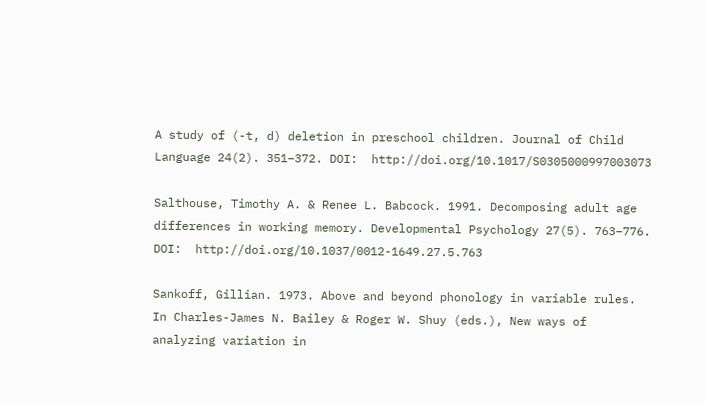A study of (-t, d) deletion in preschool children. Journal of Child Language 24(2). 351–372. DOI:  http://doi.org/10.1017/S0305000997003073

Salthouse, Timothy A. & Renee L. Babcock. 1991. Decomposing adult age differences in working memory. Developmental Psychology 27(5). 763–776. DOI:  http://doi.org/10.1037/0012-1649.27.5.763

Sankoff, Gillian. 1973. Above and beyond phonology in variable rules. In Charles-James N. Bailey & Roger W. Shuy (eds.), New ways of analyzing variation in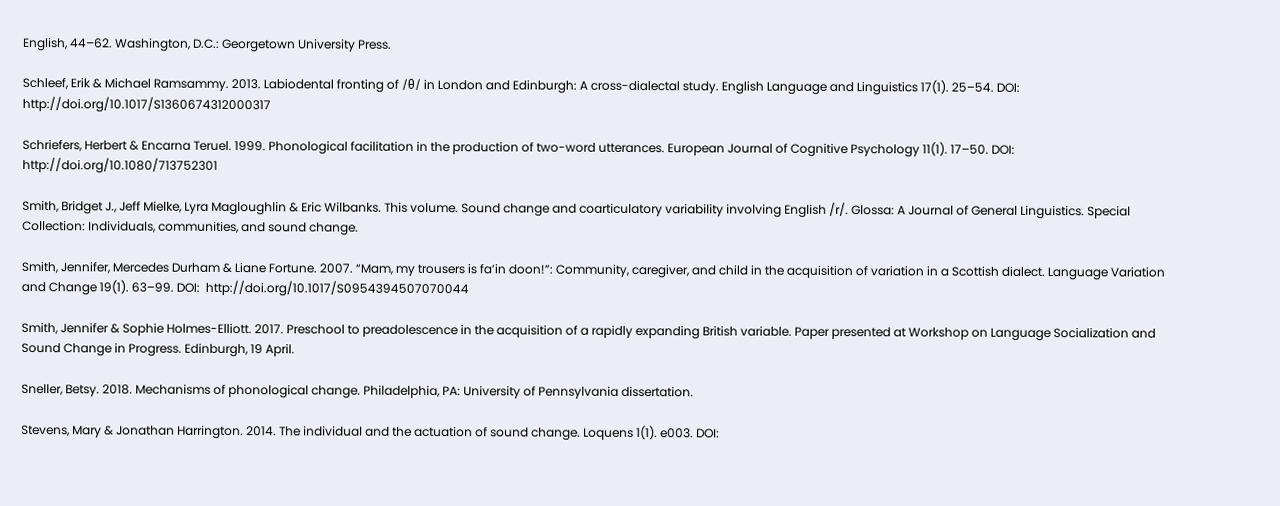English, 44–62. Washington, D.C.: Georgetown University Press.

Schleef, Erik & Michael Ramsammy. 2013. Labiodental fronting of /θ/ in London and Edinburgh: A cross-dialectal study. English Language and Linguistics 17(1). 25–54. DOI:  http://doi.org/10.1017/S1360674312000317

Schriefers, Herbert & Encarna Teruel. 1999. Phonological facilitation in the production of two-word utterances. European Journal of Cognitive Psychology 11(1). 17–50. DOI:  http://doi.org/10.1080/713752301

Smith, Bridget J., Jeff Mielke, Lyra Magloughlin & Eric Wilbanks. This volume. Sound change and coarticulatory variability involving English /r/. Glossa: A Journal of General Linguistics. Special Collection: Individuals, communities, and sound change.

Smith, Jennifer, Mercedes Durham & Liane Fortune. 2007. “Mam, my trousers is fa’in doon!”: Community, caregiver, and child in the acquisition of variation in a Scottish dialect. Language Variation and Change 19(1). 63–99. DOI:  http://doi.org/10.1017/S0954394507070044

Smith, Jennifer & Sophie Holmes-Elliott. 2017. Preschool to preadolescence in the acquisition of a rapidly expanding British variable. Paper presented at Workshop on Language Socialization and Sound Change in Progress. Edinburgh, 19 April.

Sneller, Betsy. 2018. Mechanisms of phonological change. Philadelphia, PA: University of Pennsylvania dissertation.

Stevens, Mary & Jonathan Harrington. 2014. The individual and the actuation of sound change. Loquens 1(1). e003. DOI: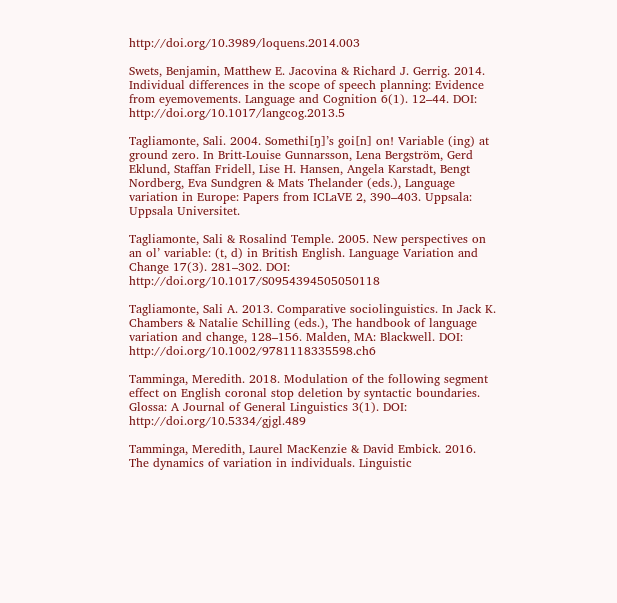http://doi.org/10.3989/loquens.2014.003

Swets, Benjamin, Matthew E. Jacovina & Richard J. Gerrig. 2014. Individual differences in the scope of speech planning: Evidence from eyemovements. Language and Cognition 6(1). 12–44. DOI:  http://doi.org/10.1017/langcog.2013.5

Tagliamonte, Sali. 2004. Somethi[ŋ]’s goi[n] on! Variable (ing) at ground zero. In Britt-Louise Gunnarsson, Lena Bergström, Gerd Eklund, Staffan Fridell, Lise H. Hansen, Angela Karstadt, Bengt Nordberg, Eva Sundgren & Mats Thelander (eds.), Language variation in Europe: Papers from ICLaVE 2, 390–403. Uppsala: Uppsala Universitet.

Tagliamonte, Sali & Rosalind Temple. 2005. New perspectives on an ol’ variable: (t, d) in British English. Language Variation and Change 17(3). 281–302. DOI:  http://doi.org/10.1017/S0954394505050118

Tagliamonte, Sali A. 2013. Comparative sociolinguistics. In Jack K. Chambers & Natalie Schilling (eds.), The handbook of language variation and change, 128–156. Malden, MA: Blackwell. DOI:  http://doi.org/10.1002/9781118335598.ch6

Tamminga, Meredith. 2018. Modulation of the following segment effect on English coronal stop deletion by syntactic boundaries. Glossa: A Journal of General Linguistics 3(1). DOI:  http://doi.org/10.5334/gjgl.489

Tamminga, Meredith, Laurel MacKenzie & David Embick. 2016. The dynamics of variation in individuals. Linguistic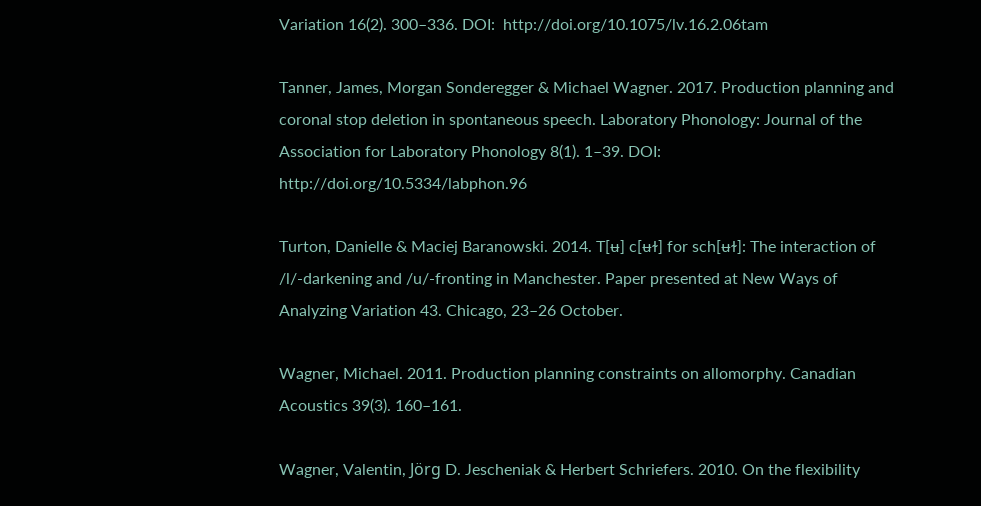Variation 16(2). 300–336. DOI:  http://doi.org/10.1075/lv.16.2.06tam

Tanner, James, Morgan Sonderegger & Michael Wagner. 2017. Production planning and coronal stop deletion in spontaneous speech. Laboratory Phonology: Journal of the Association for Laboratory Phonology 8(1). 1–39. DOI:  http://doi.org/10.5334/labphon.96

Turton, Danielle & Maciej Baranowski. 2014. T[ʉ] c[ʉɫ] for sch[ʉɫ]: The interaction of /l/-darkening and /u/-fronting in Manchester. Paper presented at New Ways of Analyzing Variation 43. Chicago, 23–26 October.

Wagner, Michael. 2011. Production planning constraints on allomorphy. Canadian Acoustics 39(3). 160–161.

Wagner, Valentin, Jörg D. Jescheniak & Herbert Schriefers. 2010. On the flexibility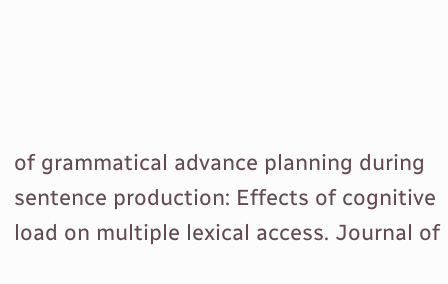of grammatical advance planning during sentence production: Effects of cognitive load on multiple lexical access. Journal of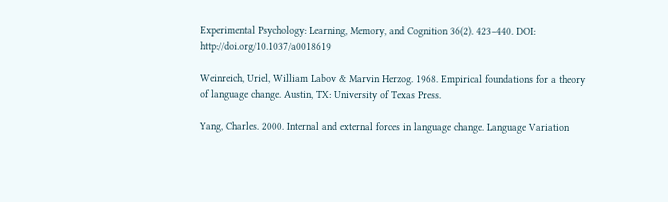Experimental Psychology: Learning, Memory, and Cognition 36(2). 423–440. DOI:  http://doi.org/10.1037/a0018619

Weinreich, Uriel, William Labov & Marvin Herzog. 1968. Empirical foundations for a theory of language change. Austin, TX: University of Texas Press.

Yang, Charles. 2000. Internal and external forces in language change. Language Variation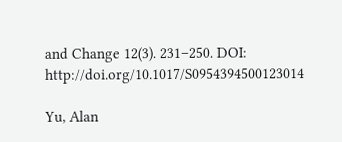and Change 12(3). 231–250. DOI:  http://doi.org/10.1017/S0954394500123014

Yu, Alan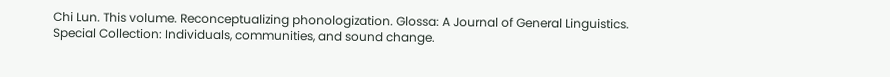Chi Lun. This volume. Reconceptualizing phonologization. Glossa: A Journal of General Linguistics. Special Collection: Individuals, communities, and sound change.